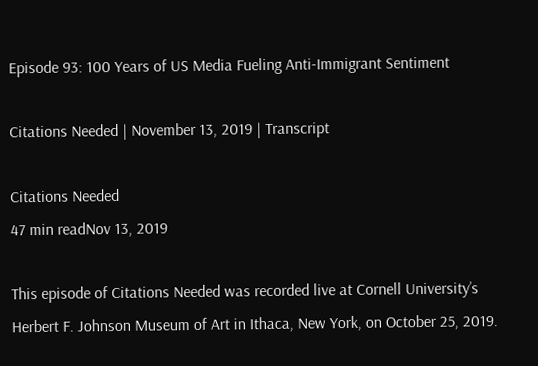Episode 93: 100 Years of US Media Fueling Anti-Immigrant Sentiment

Citations Needed | November 13, 2019 | Transcript

Citations Needed
47 min readNov 13, 2019

This episode of Citations Needed was recorded live at Cornell University’s Herbert F. Johnson Museum of Art in Ithaca, New York, on October 25, 2019.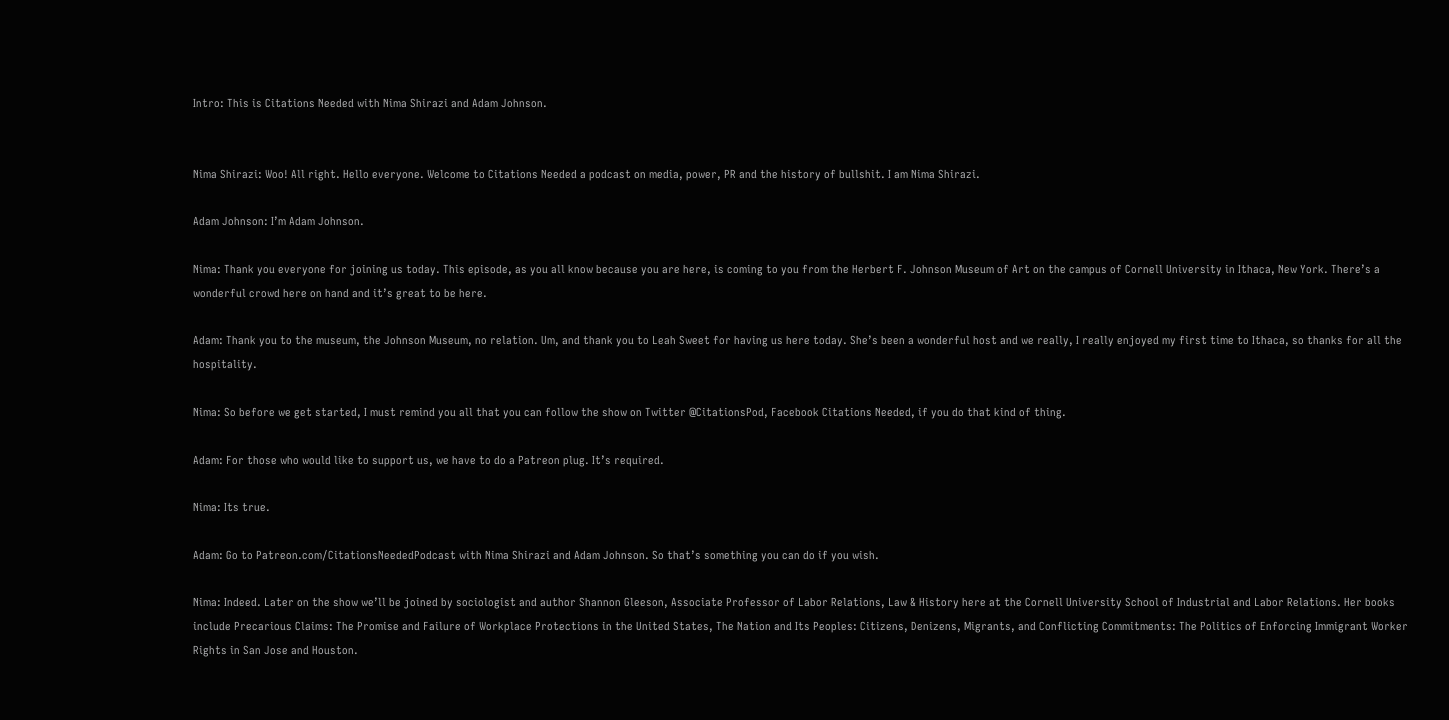Intro: This is Citations Needed with Nima Shirazi and Adam Johnson.


Nima Shirazi: Woo! All right. Hello everyone. Welcome to Citations Needed a podcast on media, power, PR and the history of bullshit. I am Nima Shirazi.

Adam Johnson: I’m Adam Johnson.

Nima: Thank you everyone for joining us today. This episode, as you all know because you are here, is coming to you from the Herbert F. Johnson Museum of Art on the campus of Cornell University in Ithaca, New York. There’s a wonderful crowd here on hand and it’s great to be here.

Adam: Thank you to the museum, the Johnson Museum, no relation. Um, and thank you to Leah Sweet for having us here today. She’s been a wonderful host and we really, I really enjoyed my first time to Ithaca, so thanks for all the hospitality.

Nima: So before we get started, I must remind you all that you can follow the show on Twitter @CitationsPod, Facebook Citations Needed, if you do that kind of thing.

Adam: For those who would like to support us, we have to do a Patreon plug. It’s required.

Nima: Its true.

Adam: Go to Patreon.com/CitationsNeededPodcast with Nima Shirazi and Adam Johnson. So that’s something you can do if you wish.

Nima: Indeed. Later on the show we’ll be joined by sociologist and author Shannon Gleeson, Associate Professor of Labor Relations, Law & History here at the Cornell University School of Industrial and Labor Relations. Her books include Precarious Claims: The Promise and Failure of Workplace Protections in the United States, The Nation and Its Peoples: Citizens, Denizens, Migrants, and Conflicting Commitments: The Politics of Enforcing Immigrant Worker Rights in San Jose and Houston.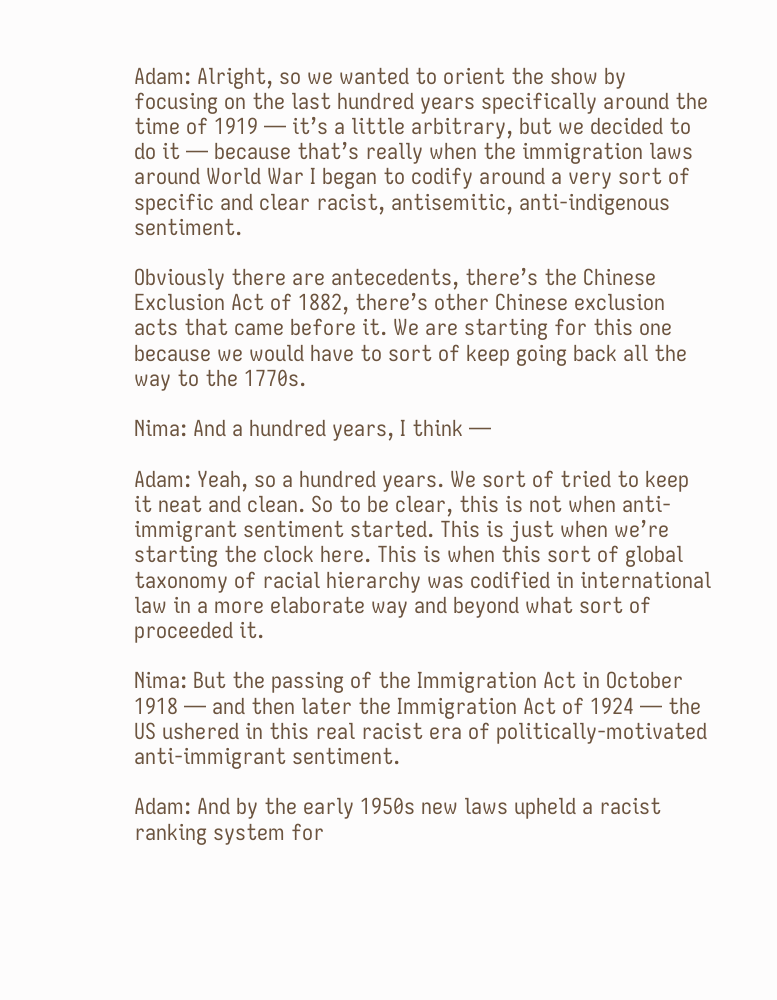Adam: Alright, so we wanted to orient the show by focusing on the last hundred years specifically around the time of 1919 — it’s a little arbitrary, but we decided to do it — because that’s really when the immigration laws around World War I began to codify around a very sort of specific and clear racist, antisemitic, anti-indigenous sentiment.

Obviously there are antecedents, there’s the Chinese Exclusion Act of 1882, there’s other Chinese exclusion acts that came before it. We are starting for this one because we would have to sort of keep going back all the way to the 1770s.

Nima: And a hundred years, I think —

Adam: Yeah, so a hundred years. We sort of tried to keep it neat and clean. So to be clear, this is not when anti-immigrant sentiment started. This is just when we’re starting the clock here. This is when this sort of global taxonomy of racial hierarchy was codified in international law in a more elaborate way and beyond what sort of proceeded it.

Nima: But the passing of the Immigration Act in October 1918 — and then later the Immigration Act of 1924 — the US ushered in this real racist era of politically-motivated anti-immigrant sentiment.

Adam: And by the early 1950s new laws upheld a racist ranking system for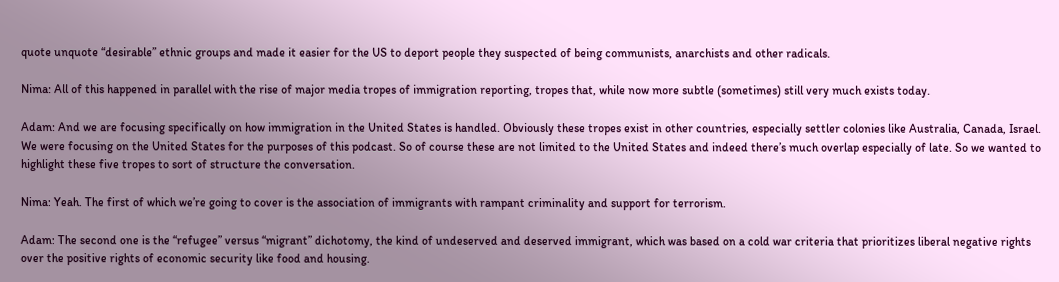quote unquote “desirable” ethnic groups and made it easier for the US to deport people they suspected of being communists, anarchists and other radicals.

Nima: All of this happened in parallel with the rise of major media tropes of immigration reporting, tropes that, while now more subtle (sometimes) still very much exists today.

Adam: And we are focusing specifically on how immigration in the United States is handled. Obviously these tropes exist in other countries, especially settler colonies like Australia, Canada, Israel. We were focusing on the United States for the purposes of this podcast. So of course these are not limited to the United States and indeed there’s much overlap especially of late. So we wanted to highlight these five tropes to sort of structure the conversation.

Nima: Yeah. The first of which we’re going to cover is the association of immigrants with rampant criminality and support for terrorism.

Adam: The second one is the “refugee” versus “migrant” dichotomy, the kind of undeserved and deserved immigrant, which was based on a cold war criteria that prioritizes liberal negative rights over the positive rights of economic security like food and housing.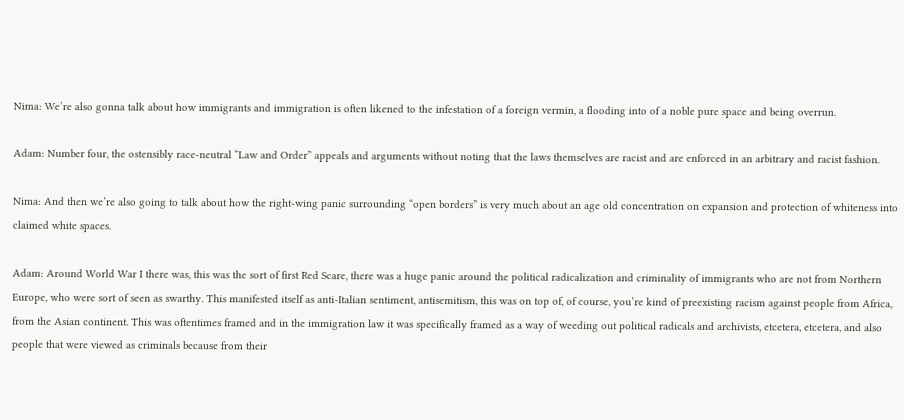Nima: We’re also gonna talk about how immigrants and immigration is often likened to the infestation of a foreign vermin, a flooding into of a noble pure space and being overrun.

Adam: Number four, the ostensibly race-neutral “Law and Order” appeals and arguments without noting that the laws themselves are racist and are enforced in an arbitrary and racist fashion.

Nima: And then we’re also going to talk about how the right-wing panic surrounding “open borders” is very much about an age old concentration on expansion and protection of whiteness into claimed white spaces.

Adam: Around World War I there was, this was the sort of first Red Scare, there was a huge panic around the political radicalization and criminality of immigrants who are not from Northern Europe, who were sort of seen as swarthy. This manifested itself as anti-Italian sentiment, antisemitism, this was on top of, of course, you’re kind of preexisting racism against people from Africa, from the Asian continent. This was oftentimes framed and in the immigration law it was specifically framed as a way of weeding out political radicals and archivists, etcetera, etcetera, and also people that were viewed as criminals because from their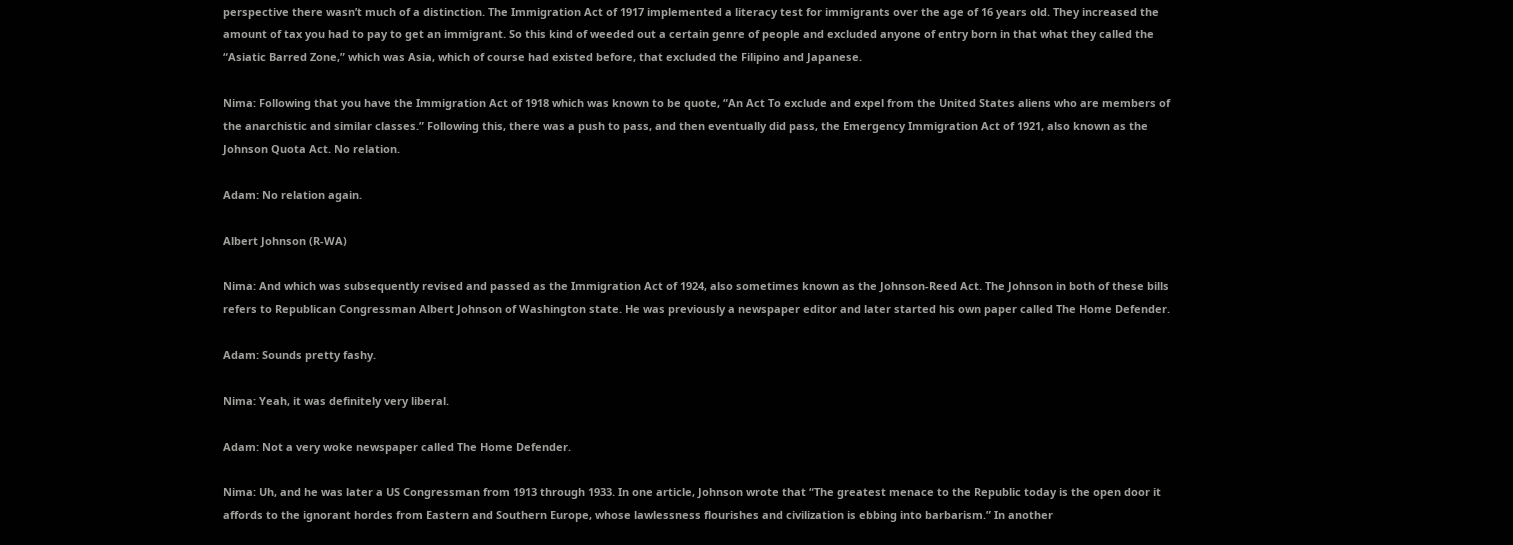perspective there wasn’t much of a distinction. The Immigration Act of 1917 implemented a literacy test for immigrants over the age of 16 years old. They increased the amount of tax you had to pay to get an immigrant. So this kind of weeded out a certain genre of people and excluded anyone of entry born in that what they called the “Asiatic Barred Zone,” which was Asia, which of course had existed before, that excluded the Filipino and Japanese.

Nima: Following that you have the Immigration Act of 1918 which was known to be quote, “An Act To exclude and expel from the United States aliens who are members of the anarchistic and similar classes.” Following this, there was a push to pass, and then eventually did pass, the Emergency Immigration Act of 1921, also known as the Johnson Quota Act. No relation.

Adam: No relation again.

Albert Johnson (R-WA)

Nima: And which was subsequently revised and passed as the Immigration Act of 1924, also sometimes known as the Johnson-Reed Act. The Johnson in both of these bills refers to Republican Congressman Albert Johnson of Washington state. He was previously a newspaper editor and later started his own paper called The Home Defender.

Adam: Sounds pretty fashy.

Nima: Yeah, it was definitely very liberal.

Adam: Not a very woke newspaper called The Home Defender.

Nima: Uh, and he was later a US Congressman from 1913 through 1933. In one article, Johnson wrote that “The greatest menace to the Republic today is the open door it affords to the ignorant hordes from Eastern and Southern Europe, whose lawlessness flourishes and civilization is ebbing into barbarism.” In another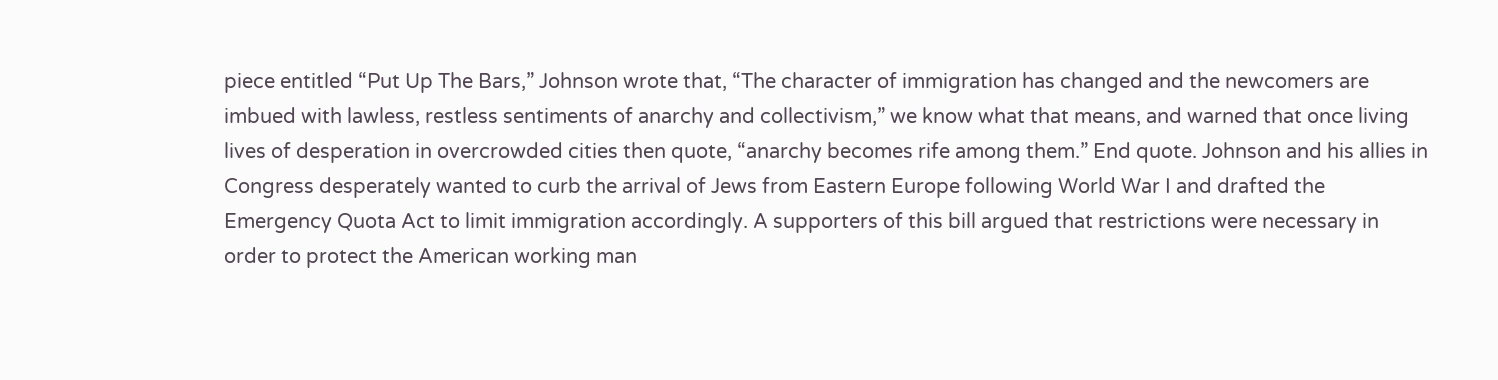piece entitled “Put Up The Bars,” Johnson wrote that, “The character of immigration has changed and the newcomers are imbued with lawless, restless sentiments of anarchy and collectivism,” we know what that means, and warned that once living lives of desperation in overcrowded cities then quote, “anarchy becomes rife among them.” End quote. Johnson and his allies in Congress desperately wanted to curb the arrival of Jews from Eastern Europe following World War I and drafted the Emergency Quota Act to limit immigration accordingly. A supporters of this bill argued that restrictions were necessary in order to protect the American working man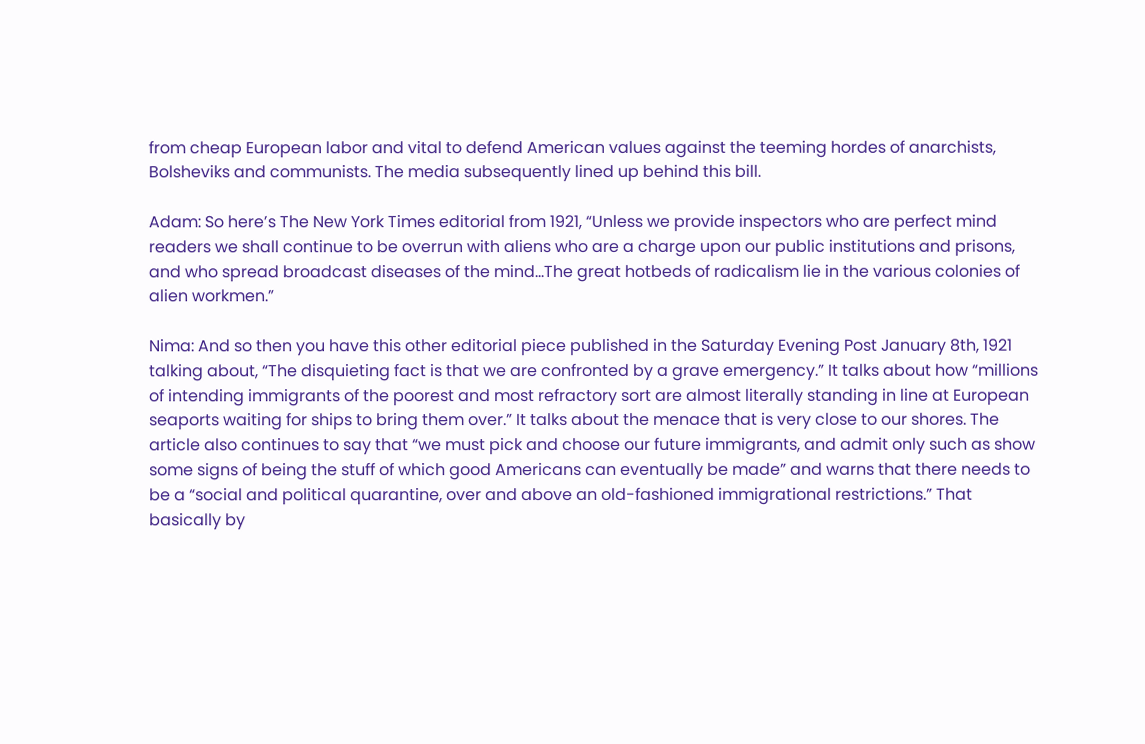from cheap European labor and vital to defend American values against the teeming hordes of anarchists, Bolsheviks and communists. The media subsequently lined up behind this bill.

Adam: So here’s The New York Times editorial from 1921, “Unless we provide inspectors who are perfect mind readers we shall continue to be overrun with aliens who are a charge upon our public institutions and prisons, and who spread broadcast diseases of the mind…The great hotbeds of radicalism lie in the various colonies of alien workmen.”

Nima: And so then you have this other editorial piece published in the Saturday Evening Post January 8th, 1921 talking about, “The disquieting fact is that we are confronted by a grave emergency.” It talks about how “millions of intending immigrants of the poorest and most refractory sort are almost literally standing in line at European seaports waiting for ships to bring them over.” It talks about the menace that is very close to our shores. The article also continues to say that “we must pick and choose our future immigrants, and admit only such as show some signs of being the stuff of which good Americans can eventually be made” and warns that there needs to be a “social and political quarantine, over and above an old-fashioned immigrational restrictions.” That basically by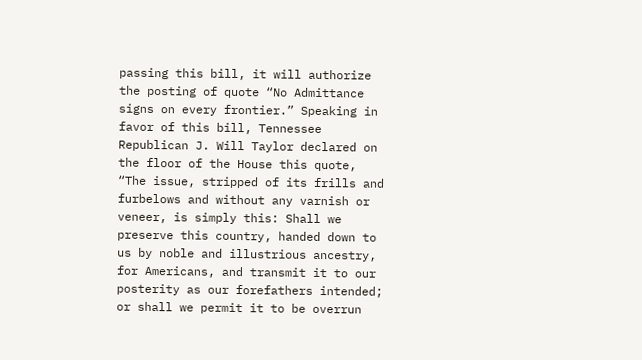passing this bill, it will authorize the posting of quote “No Admittance signs on every frontier.” Speaking in favor of this bill, Tennessee Republican J. Will Taylor declared on the floor of the House this quote, “The issue, stripped of its frills and furbelows and without any varnish or veneer, is simply this: Shall we preserve this country, handed down to us by noble and illustrious ancestry, for Americans, and transmit it to our posterity as our forefathers intended; or shall we permit it to be overrun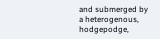and submerged by a heterogenous, hodgepodge,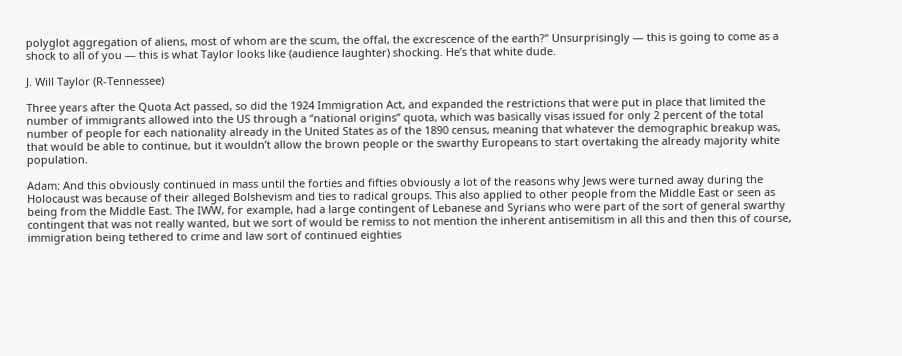polyglot aggregation of aliens, most of whom are the scum, the offal, the excrescence of the earth?” Unsurprisingly — this is going to come as a shock to all of you — this is what Taylor looks like (audience laughter) shocking. He’s that white dude.

J. Will Taylor (R-Tennessee)

Three years after the Quota Act passed, so did the 1924 Immigration Act, and expanded the restrictions that were put in place that limited the number of immigrants allowed into the US through a “national origins” quota, which was basically visas issued for only 2 percent of the total number of people for each nationality already in the United States as of the 1890 census, meaning that whatever the demographic breakup was, that would be able to continue, but it wouldn’t allow the brown people or the swarthy Europeans to start overtaking the already majority white population.

Adam: And this obviously continued in mass until the forties and fifties obviously a lot of the reasons why Jews were turned away during the Holocaust was because of their alleged Bolshevism and ties to radical groups. This also applied to other people from the Middle East or seen as being from the Middle East. The IWW, for example, had a large contingent of Lebanese and Syrians who were part of the sort of general swarthy contingent that was not really wanted, but we sort of would be remiss to not mention the inherent antisemitism in all this and then this of course, immigration being tethered to crime and law sort of continued eighties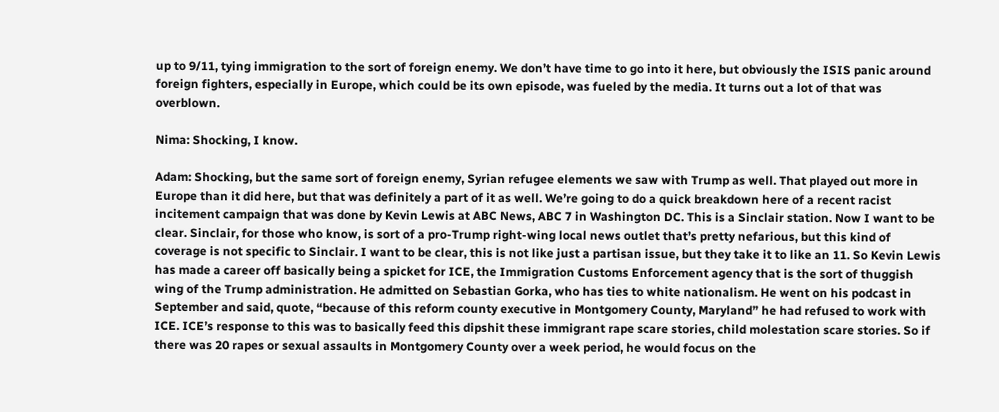up to 9/11, tying immigration to the sort of foreign enemy. We don’t have time to go into it here, but obviously the ISIS panic around foreign fighters, especially in Europe, which could be its own episode, was fueled by the media. It turns out a lot of that was overblown.

Nima: Shocking, I know.

Adam: Shocking, but the same sort of foreign enemy, Syrian refugee elements we saw with Trump as well. That played out more in Europe than it did here, but that was definitely a part of it as well. We’re going to do a quick breakdown here of a recent racist incitement campaign that was done by Kevin Lewis at ABC News, ABC 7 in Washington DC. This is a Sinclair station. Now I want to be clear. Sinclair, for those who know, is sort of a pro-Trump right-wing local news outlet that’s pretty nefarious, but this kind of coverage is not specific to Sinclair. I want to be clear, this is not like just a partisan issue, but they take it to like an 11. So Kevin Lewis has made a career off basically being a spicket for ICE, the Immigration Customs Enforcement agency that is the sort of thuggish wing of the Trump administration. He admitted on Sebastian Gorka, who has ties to white nationalism. He went on his podcast in September and said, quote, “because of this reform county executive in Montgomery County, Maryland” he had refused to work with ICE. ICE’s response to this was to basically feed this dipshit these immigrant rape scare stories, child molestation scare stories. So if there was 20 rapes or sexual assaults in Montgomery County over a week period, he would focus on the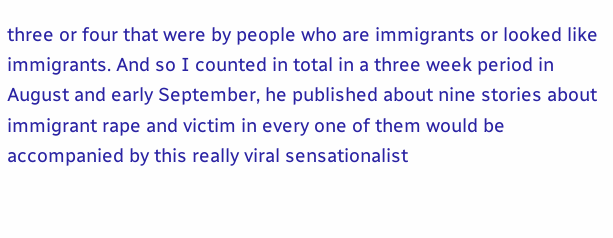three or four that were by people who are immigrants or looked like immigrants. And so I counted in total in a three week period in August and early September, he published about nine stories about immigrant rape and victim in every one of them would be accompanied by this really viral sensationalist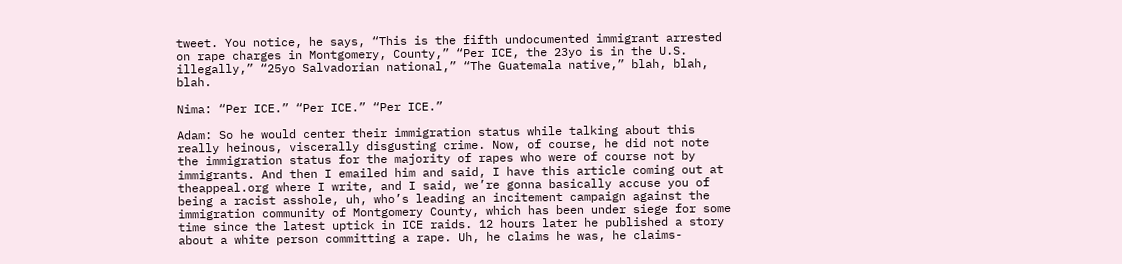tweet. You notice, he says, “This is the fifth undocumented immigrant arrested on rape charges in Montgomery, County,” “Per ICE, the 23yo is in the U.S. illegally,” “25yo Salvadorian national,” “The Guatemala native,” blah, blah, blah.

Nima: “Per ICE.” “Per ICE.” “Per ICE.”

Adam: So he would center their immigration status while talking about this really heinous, viscerally disgusting crime. Now, of course, he did not note the immigration status for the majority of rapes who were of course not by immigrants. And then I emailed him and said, I have this article coming out at theappeal.org where I write, and I said, we’re gonna basically accuse you of being a racist asshole, uh, who’s leading an incitement campaign against the immigration community of Montgomery County, which has been under siege for some time since the latest uptick in ICE raids. 12 hours later he published a story about a white person committing a rape. Uh, he claims he was, he claims-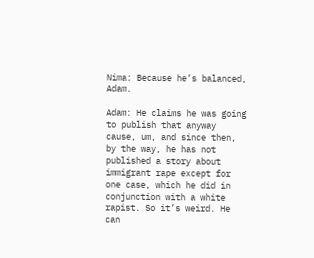Nima: Because he’s balanced, Adam.

Adam: He claims he was going to publish that anyway cause, um, and since then, by the way, he has not published a story about immigrant rape except for one case, which he did in conjunction with a white rapist. So it’s weird. He can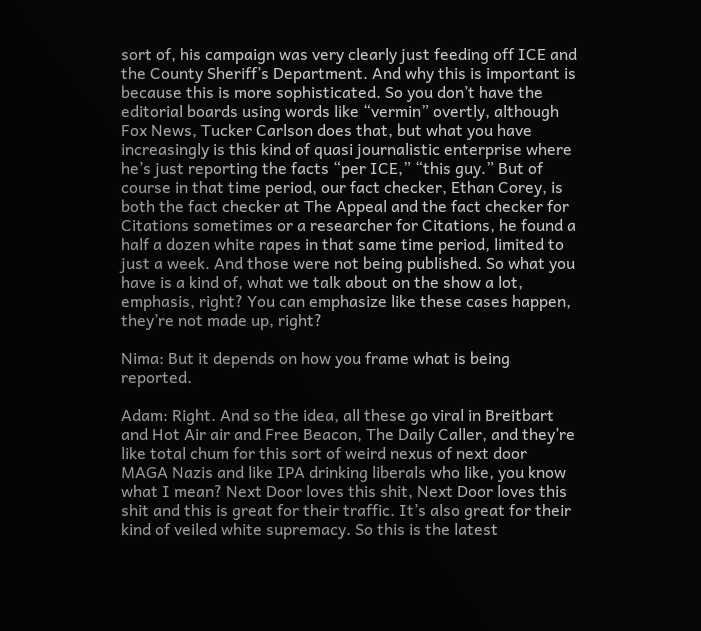sort of, his campaign was very clearly just feeding off ICE and the County Sheriff’s Department. And why this is important is because this is more sophisticated. So you don’t have the editorial boards using words like “vermin” overtly, although Fox News, Tucker Carlson does that, but what you have increasingly is this kind of quasi journalistic enterprise where he’s just reporting the facts “per ICE,” “this guy.” But of course in that time period, our fact checker, Ethan Corey, is both the fact checker at The Appeal and the fact checker for Citations sometimes or a researcher for Citations, he found a half a dozen white rapes in that same time period, limited to just a week. And those were not being published. So what you have is a kind of, what we talk about on the show a lot, emphasis, right? You can emphasize like these cases happen, they’re not made up, right?

Nima: But it depends on how you frame what is being reported.

Adam: Right. And so the idea, all these go viral in Breitbart and Hot Air air and Free Beacon, The Daily Caller, and they’re like total chum for this sort of weird nexus of next door MAGA Nazis and like IPA drinking liberals who like, you know what I mean? Next Door loves this shit, Next Door loves this shit and this is great for their traffic. It’s also great for their kind of veiled white supremacy. So this is the latest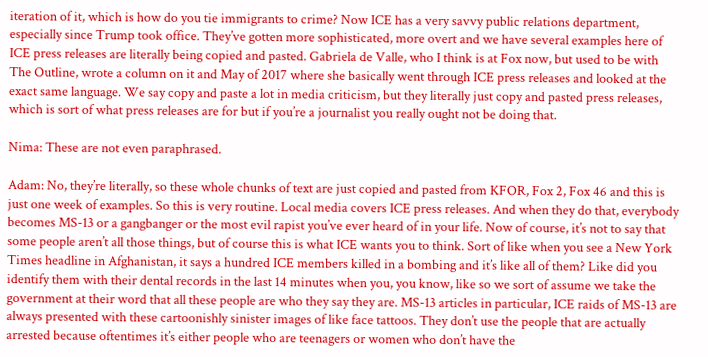iteration of it, which is how do you tie immigrants to crime? Now ICE has a very savvy public relations department, especially since Trump took office. They’ve gotten more sophisticated, more overt and we have several examples here of ICE press releases are literally being copied and pasted. Gabriela de Valle, who I think is at Fox now, but used to be with The Outline, wrote a column on it and May of 2017 where she basically went through ICE press releases and looked at the exact same language. We say copy and paste a lot in media criticism, but they literally just copy and pasted press releases, which is sort of what press releases are for but if you’re a journalist you really ought not be doing that.

Nima: These are not even paraphrased.

Adam: No, they’re literally, so these whole chunks of text are just copied and pasted from KFOR, Fox 2, Fox 46 and this is just one week of examples. So this is very routine. Local media covers ICE press releases. And when they do that, everybody becomes MS-13 or a gangbanger or the most evil rapist you’ve ever heard of in your life. Now of course, it’s not to say that some people aren’t all those things, but of course this is what ICE wants you to think. Sort of like when you see a New York Times headline in Afghanistan, it says a hundred ICE members killed in a bombing and it’s like all of them? Like did you identify them with their dental records in the last 14 minutes when you, you know, like so we sort of assume we take the government at their word that all these people are who they say they are. MS-13 articles in particular, ICE raids of MS-13 are always presented with these cartoonishly sinister images of like face tattoos. They don’t use the people that are actually arrested because oftentimes it’s either people who are teenagers or women who don’t have the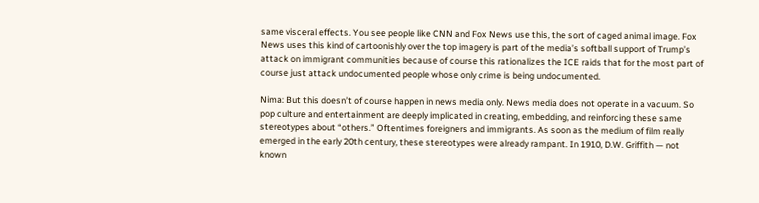same visceral effects. You see people like CNN and Fox News use this, the sort of caged animal image. Fox News uses this kind of cartoonishly over the top imagery is part of the media’s softball support of Trump’s attack on immigrant communities because of course this rationalizes the ICE raids that for the most part of course just attack undocumented people whose only crime is being undocumented.

Nima: But this doesn’t of course happen in news media only. News media does not operate in a vacuum. So pop culture and entertainment are deeply implicated in creating, embedding, and reinforcing these same stereotypes about “others.” Oftentimes foreigners and immigrants. As soon as the medium of film really emerged in the early 20th century, these stereotypes were already rampant. In 1910, D.W. Griffith — not known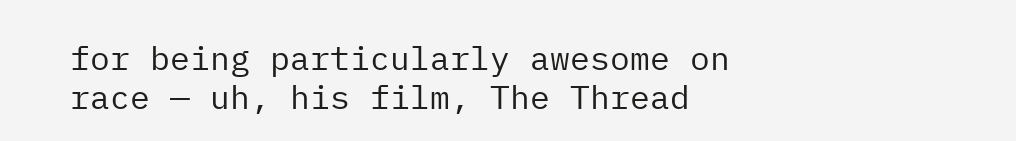for being particularly awesome on race — uh, his film, The Thread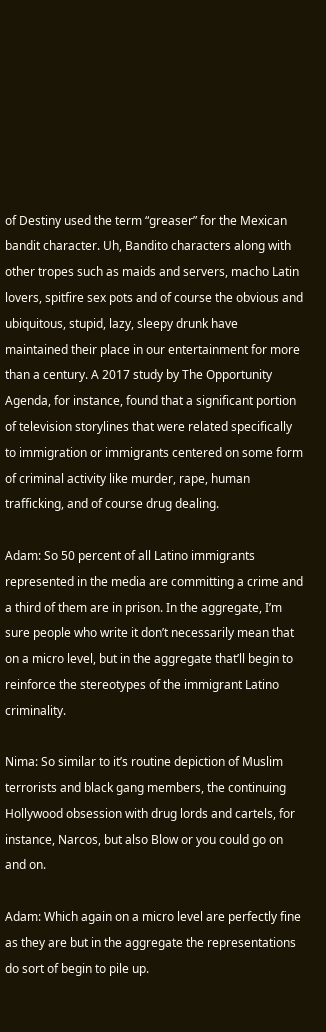of Destiny used the term “greaser” for the Mexican bandit character. Uh, Bandito characters along with other tropes such as maids and servers, macho Latin lovers, spitfire sex pots and of course the obvious and ubiquitous, stupid, lazy, sleepy drunk have maintained their place in our entertainment for more than a century. A 2017 study by The Opportunity Agenda, for instance, found that a significant portion of television storylines that were related specifically to immigration or immigrants centered on some form of criminal activity like murder, rape, human trafficking, and of course drug dealing.

Adam: So 50 percent of all Latino immigrants represented in the media are committing a crime and a third of them are in prison. In the aggregate, I’m sure people who write it don’t necessarily mean that on a micro level, but in the aggregate that’ll begin to reinforce the stereotypes of the immigrant Latino criminality.

Nima: So similar to it’s routine depiction of Muslim terrorists and black gang members, the continuing Hollywood obsession with drug lords and cartels, for instance, Narcos, but also Blow or you could go on and on.

Adam: Which again on a micro level are perfectly fine as they are but in the aggregate the representations do sort of begin to pile up.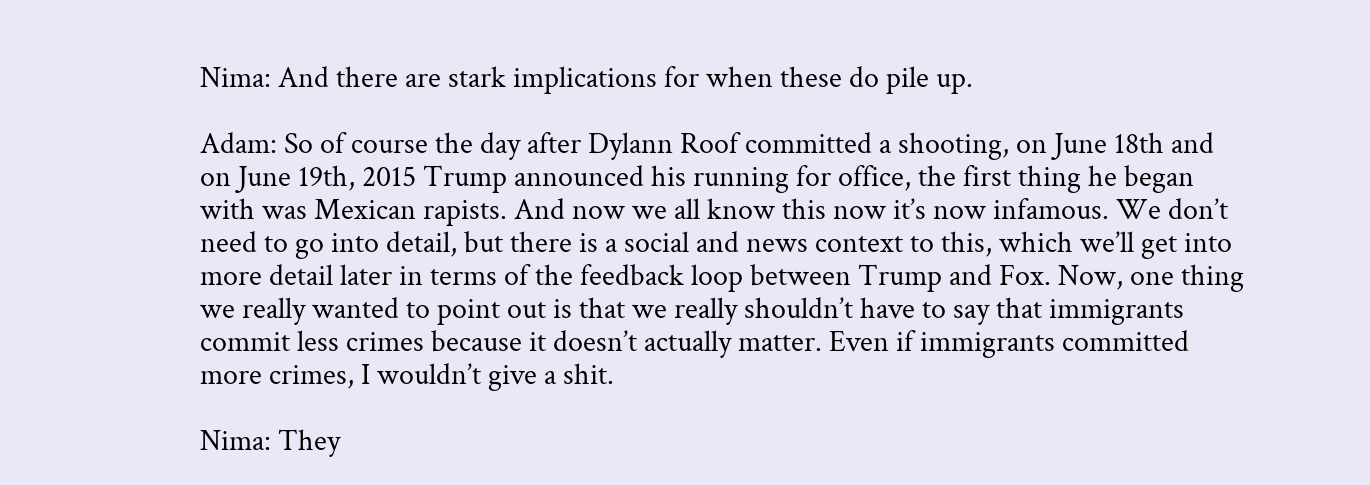Nima: And there are stark implications for when these do pile up.

Adam: So of course the day after Dylann Roof committed a shooting, on June 18th and on June 19th, 2015 Trump announced his running for office, the first thing he began with was Mexican rapists. And now we all know this now it’s now infamous. We don’t need to go into detail, but there is a social and news context to this, which we’ll get into more detail later in terms of the feedback loop between Trump and Fox. Now, one thing we really wanted to point out is that we really shouldn’t have to say that immigrants commit less crimes because it doesn’t actually matter. Even if immigrants committed more crimes, I wouldn’t give a shit.

Nima: They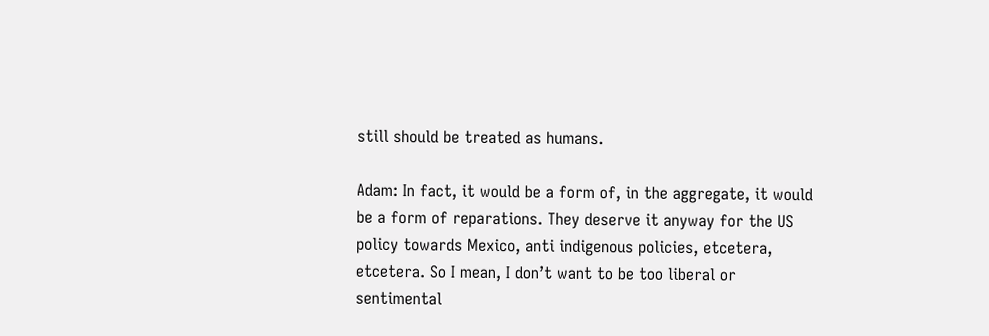still should be treated as humans.

Adam: In fact, it would be a form of, in the aggregate, it would be a form of reparations. They deserve it anyway for the US policy towards Mexico, anti indigenous policies, etcetera, etcetera. So I mean, I don’t want to be too liberal or sentimental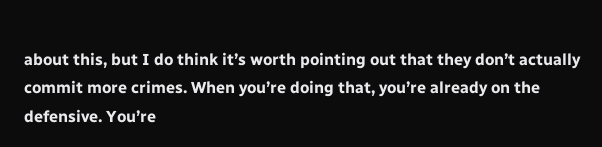about this, but I do think it’s worth pointing out that they don’t actually commit more crimes. When you’re doing that, you’re already on the defensive. You’re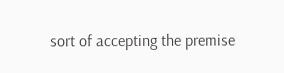sort of accepting the premise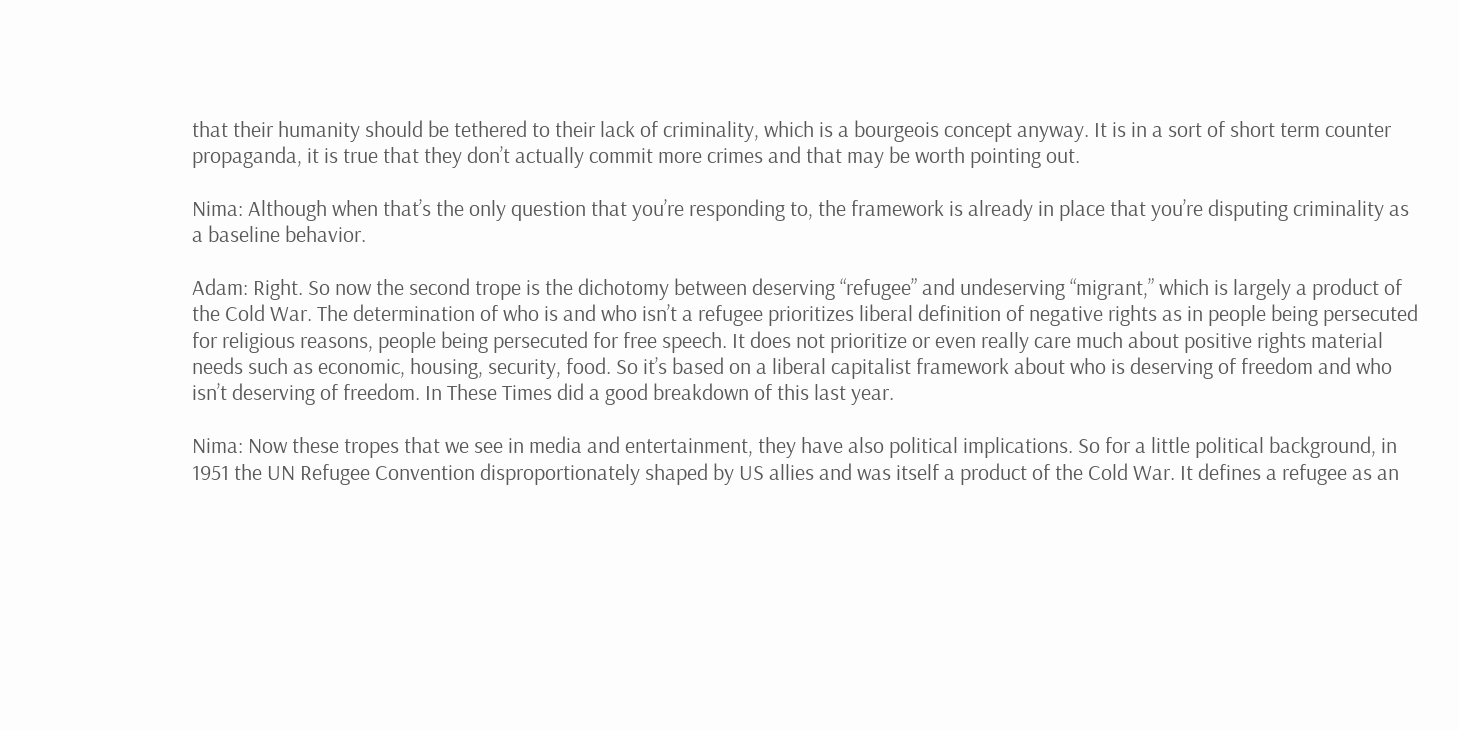that their humanity should be tethered to their lack of criminality, which is a bourgeois concept anyway. It is in a sort of short term counter propaganda, it is true that they don’t actually commit more crimes and that may be worth pointing out.

Nima: Although when that’s the only question that you’re responding to, the framework is already in place that you’re disputing criminality as a baseline behavior.

Adam: Right. So now the second trope is the dichotomy between deserving “refugee” and undeserving “migrant,” which is largely a product of the Cold War. The determination of who is and who isn’t a refugee prioritizes liberal definition of negative rights as in people being persecuted for religious reasons, people being persecuted for free speech. It does not prioritize or even really care much about positive rights material needs such as economic, housing, security, food. So it’s based on a liberal capitalist framework about who is deserving of freedom and who isn’t deserving of freedom. In These Times did a good breakdown of this last year.

Nima: Now these tropes that we see in media and entertainment, they have also political implications. So for a little political background, in 1951 the UN Refugee Convention disproportionately shaped by US allies and was itself a product of the Cold War. It defines a refugee as an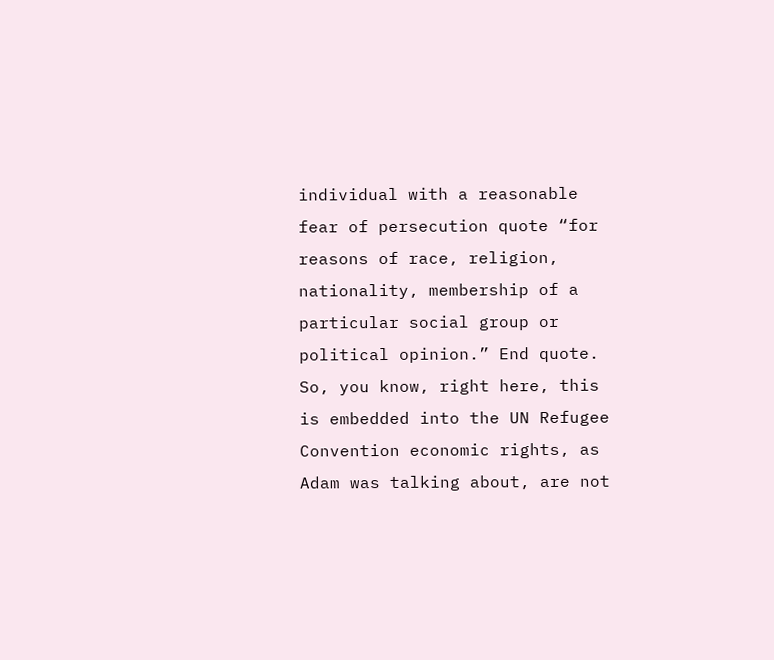individual with a reasonable fear of persecution quote “for reasons of race, religion, nationality, membership of a particular social group or political opinion.” End quote. So, you know, right here, this is embedded into the UN Refugee Convention economic rights, as Adam was talking about, are not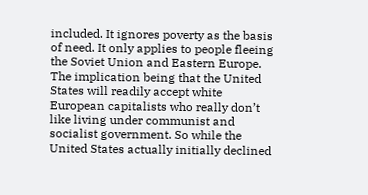included. It ignores poverty as the basis of need. It only applies to people fleeing the Soviet Union and Eastern Europe. The implication being that the United States will readily accept white European capitalists who really don’t like living under communist and socialist government. So while the United States actually initially declined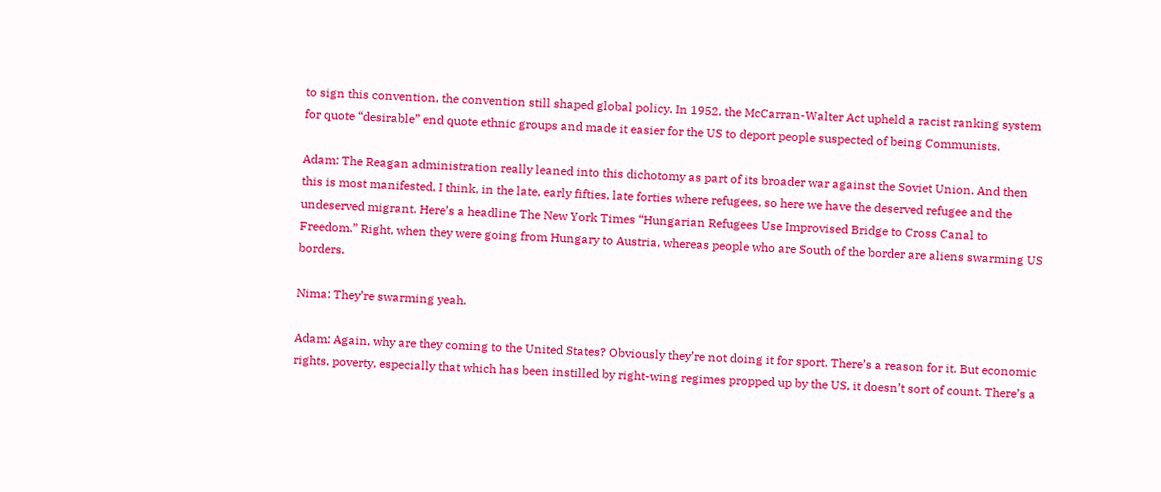to sign this convention, the convention still shaped global policy. In 1952, the McCarran-Walter Act upheld a racist ranking system for quote “desirable” end quote ethnic groups and made it easier for the US to deport people suspected of being Communists.

Adam: The Reagan administration really leaned into this dichotomy as part of its broader war against the Soviet Union. And then this is most manifested, I think, in the late, early fifties, late forties where refugees, so here we have the deserved refugee and the undeserved migrant. Here’s a headline The New York Times “Hungarian Refugees Use Improvised Bridge to Cross Canal to Freedom.” Right, when they were going from Hungary to Austria, whereas people who are South of the border are aliens swarming US borders.

Nima: They’re swarming yeah.

Adam: Again, why are they coming to the United States? Obviously they’re not doing it for sport. There’s a reason for it. But economic rights, poverty, especially that which has been instilled by right-wing regimes propped up by the US, it doesn’t sort of count. There’s a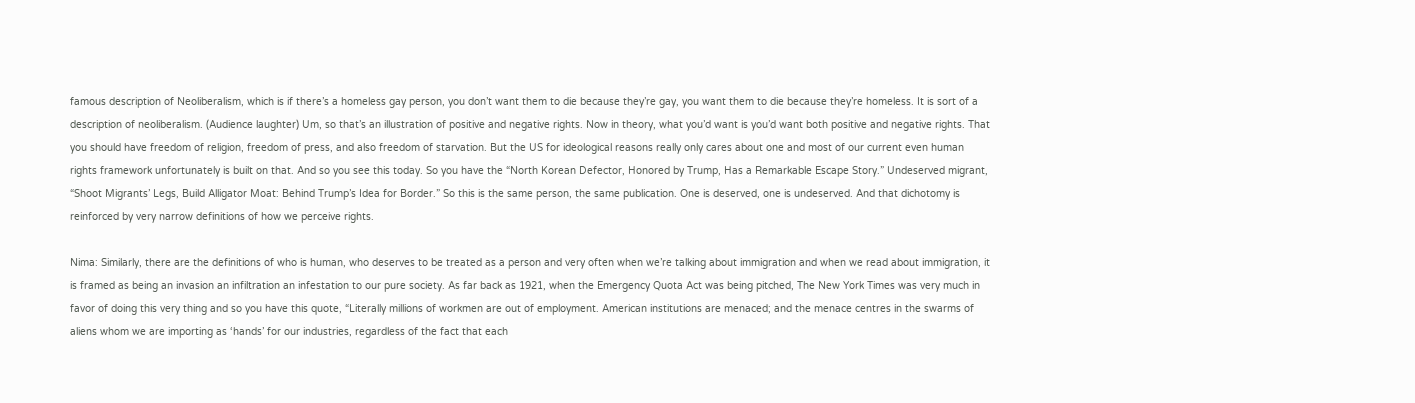famous description of Neoliberalism, which is if there’s a homeless gay person, you don’t want them to die because they’re gay, you want them to die because they’re homeless. It is sort of a description of neoliberalism. (Audience laughter) Um, so that’s an illustration of positive and negative rights. Now in theory, what you’d want is you’d want both positive and negative rights. That you should have freedom of religion, freedom of press, and also freedom of starvation. But the US for ideological reasons really only cares about one and most of our current even human rights framework unfortunately is built on that. And so you see this today. So you have the “North Korean Defector, Honored by Trump, Has a Remarkable Escape Story.” Undeserved migrant, “Shoot Migrants’ Legs, Build Alligator Moat: Behind Trump’s Idea for Border.” So this is the same person, the same publication. One is deserved, one is undeserved. And that dichotomy is reinforced by very narrow definitions of how we perceive rights.

Nima: Similarly, there are the definitions of who is human, who deserves to be treated as a person and very often when we’re talking about immigration and when we read about immigration, it is framed as being an invasion an infiltration an infestation to our pure society. As far back as 1921, when the Emergency Quota Act was being pitched, The New York Times was very much in favor of doing this very thing and so you have this quote, “Literally millions of workmen are out of employment. American institutions are menaced; and the menace centres in the swarms of aliens whom we are importing as ‘hands’ for our industries, regardless of the fact that each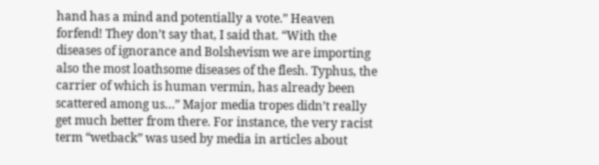hand has a mind and potentially a vote.” Heaven forfend! They don’t say that, I said that. “With the diseases of ignorance and Bolshevism we are importing also the most loathsome diseases of the flesh. Typhus, the carrier of which is human vermin, has already been scattered among us…” Major media tropes didn’t really get much better from there. For instance, the very racist term “wetback” was used by media in articles about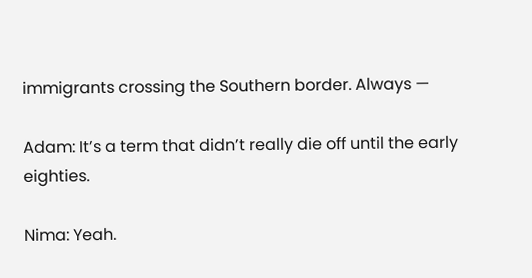immigrants crossing the Southern border. Always —

Adam: It’s a term that didn’t really die off until the early eighties.

Nima: Yeah.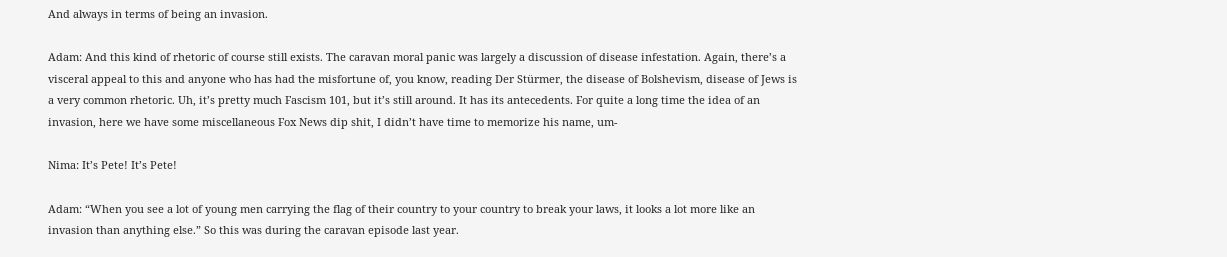And always in terms of being an invasion.

Adam: And this kind of rhetoric of course still exists. The caravan moral panic was largely a discussion of disease infestation. Again, there’s a visceral appeal to this and anyone who has had the misfortune of, you know, reading Der Stürmer, the disease of Bolshevism, disease of Jews is a very common rhetoric. Uh, it’s pretty much Fascism 101, but it’s still around. It has its antecedents. For quite a long time the idea of an invasion, here we have some miscellaneous Fox News dip shit, I didn’t have time to memorize his name, um-

Nima: It’s Pete! It’s Pete!

Adam: “When you see a lot of young men carrying the flag of their country to your country to break your laws, it looks a lot more like an invasion than anything else.” So this was during the caravan episode last year.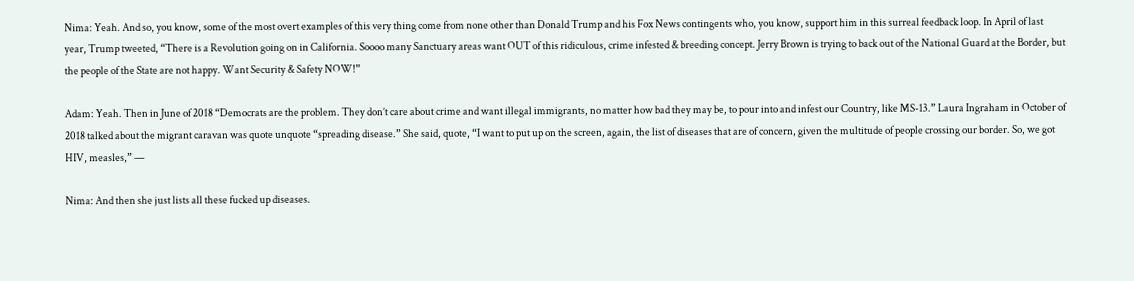Nima: Yeah. And so, you know, some of the most overt examples of this very thing come from none other than Donald Trump and his Fox News contingents who, you know, support him in this surreal feedback loop. In April of last year, Trump tweeted, “There is a Revolution going on in California. Soooo many Sanctuary areas want OUT of this ridiculous, crime infested & breeding concept. Jerry Brown is trying to back out of the National Guard at the Border, but the people of the State are not happy. Want Security & Safety NOW!”

Adam: Yeah. Then in June of 2018 “Democrats are the problem. They don’t care about crime and want illegal immigrants, no matter how bad they may be, to pour into and infest our Country, like MS-13.” Laura Ingraham in October of 2018 talked about the migrant caravan was quote unquote “spreading disease.” She said, quote, “I want to put up on the screen, again, the list of diseases that are of concern, given the multitude of people crossing our border. So, we got HIV, measles,” —

Nima: And then she just lists all these fucked up diseases.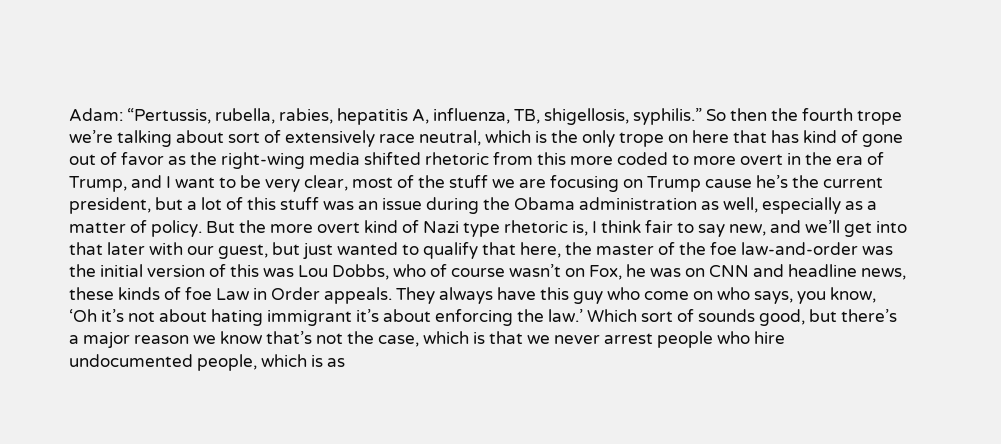Adam: “Pertussis, rubella, rabies, hepatitis A, influenza, TB, shigellosis, syphilis.” So then the fourth trope we’re talking about sort of extensively race neutral, which is the only trope on here that has kind of gone out of favor as the right-wing media shifted rhetoric from this more coded to more overt in the era of Trump, and I want to be very clear, most of the stuff we are focusing on Trump cause he’s the current president, but a lot of this stuff was an issue during the Obama administration as well, especially as a matter of policy. But the more overt kind of Nazi type rhetoric is, I think fair to say new, and we’ll get into that later with our guest, but just wanted to qualify that here, the master of the foe law-and-order was the initial version of this was Lou Dobbs, who of course wasn’t on Fox, he was on CNN and headline news, these kinds of foe Law in Order appeals. They always have this guy who come on who says, you know, ‘Oh it’s not about hating immigrant it’s about enforcing the law.’ Which sort of sounds good, but there’s a major reason we know that’s not the case, which is that we never arrest people who hire undocumented people, which is as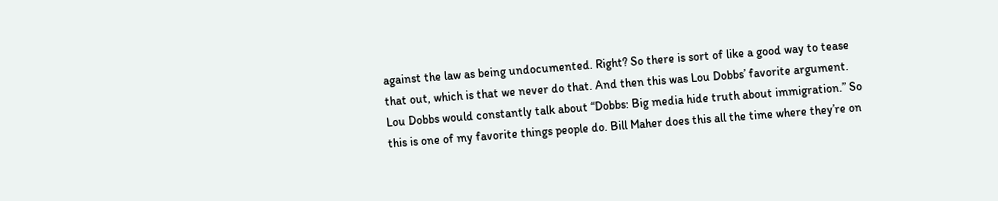against the law as being undocumented. Right? So there is sort of like a good way to tease that out, which is that we never do that. And then this was Lou Dobbs’ favorite argument. Lou Dobbs would constantly talk about “Dobbs: Big media hide truth about immigration.” So this is one of my favorite things people do. Bill Maher does this all the time where they’re on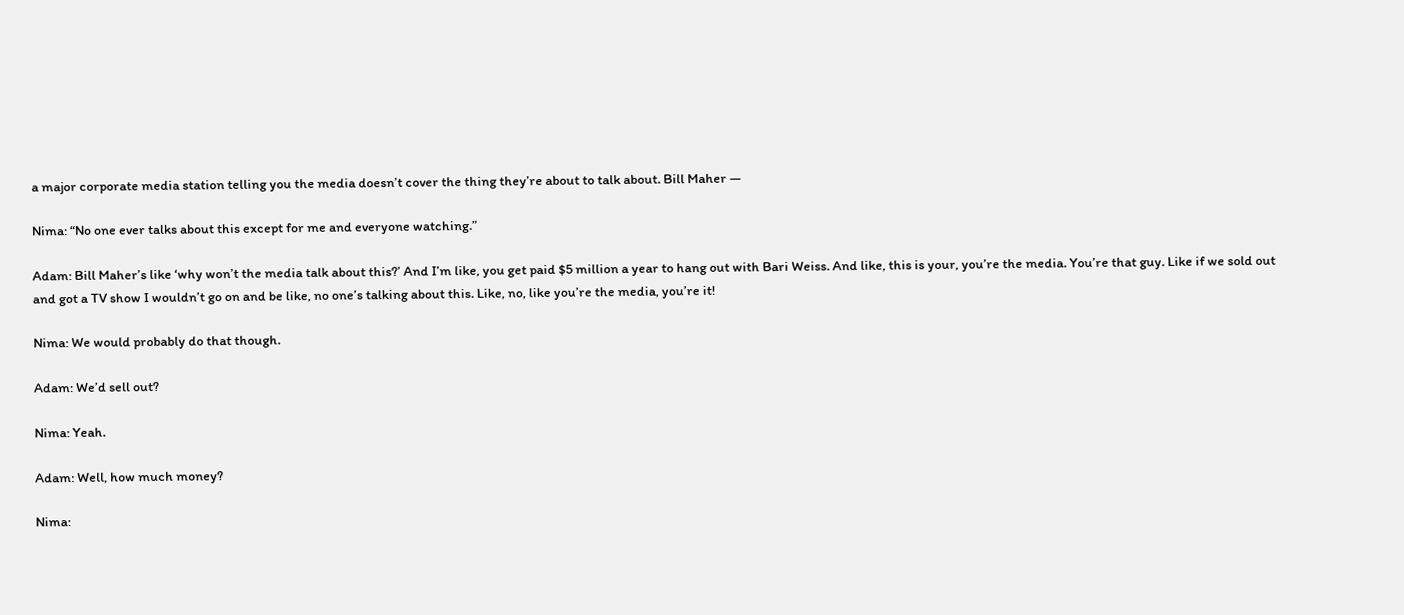a major corporate media station telling you the media doesn’t cover the thing they’re about to talk about. Bill Maher —

Nima: “No one ever talks about this except for me and everyone watching.”

Adam: Bill Maher’s like ‘why won’t the media talk about this?’ And I’m like, you get paid $5 million a year to hang out with Bari Weiss. And like, this is your, you’re the media. You’re that guy. Like if we sold out and got a TV show I wouldn’t go on and be like, no one’s talking about this. Like, no, like you’re the media, you’re it!

Nima: We would probably do that though.

Adam: We’d sell out?

Nima: Yeah.

Adam: Well, how much money?

Nima: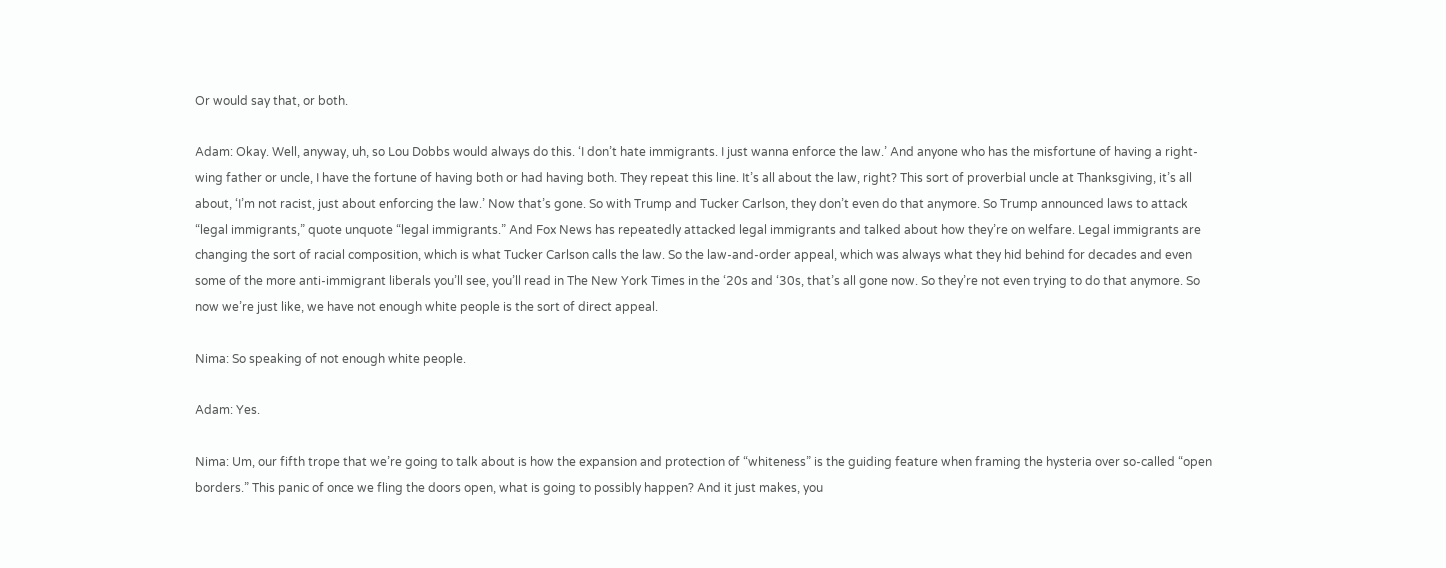Or would say that, or both.

Adam: Okay. Well, anyway, uh, so Lou Dobbs would always do this. ‘I don’t hate immigrants. I just wanna enforce the law.’ And anyone who has the misfortune of having a right-wing father or uncle, I have the fortune of having both or had having both. They repeat this line. It’s all about the law, right? This sort of proverbial uncle at Thanksgiving, it’s all about, ‘I’m not racist, just about enforcing the law.’ Now that’s gone. So with Trump and Tucker Carlson, they don’t even do that anymore. So Trump announced laws to attack “legal immigrants,” quote unquote “legal immigrants.” And Fox News has repeatedly attacked legal immigrants and talked about how they’re on welfare. Legal immigrants are changing the sort of racial composition, which is what Tucker Carlson calls the law. So the law-and-order appeal, which was always what they hid behind for decades and even some of the more anti-immigrant liberals you’ll see, you’ll read in The New York Times in the ‘20s and ‘30s, that’s all gone now. So they’re not even trying to do that anymore. So now we’re just like, we have not enough white people is the sort of direct appeal.

Nima: So speaking of not enough white people.

Adam: Yes.

Nima: Um, our fifth trope that we’re going to talk about is how the expansion and protection of “whiteness” is the guiding feature when framing the hysteria over so-called “open borders.” This panic of once we fling the doors open, what is going to possibly happen? And it just makes, you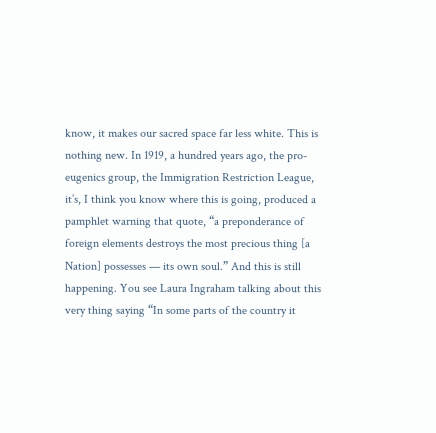know, it makes our sacred space far less white. This is nothing new. In 1919, a hundred years ago, the pro-eugenics group, the Immigration Restriction League, it’s, I think you know where this is going, produced a pamphlet warning that quote, “a preponderance of foreign elements destroys the most precious thing [a Nation] possesses — its own soul.” And this is still happening. You see Laura Ingraham talking about this very thing saying “In some parts of the country it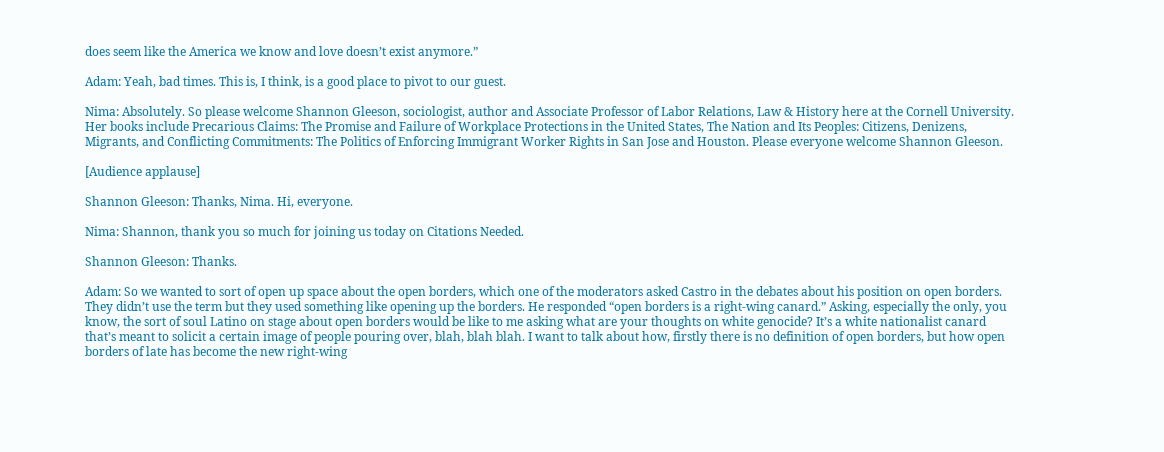does seem like the America we know and love doesn’t exist anymore.”

Adam: Yeah, bad times. This is, I think, is a good place to pivot to our guest.

Nima: Absolutely. So please welcome Shannon Gleeson, sociologist, author and Associate Professor of Labor Relations, Law & History here at the Cornell University. Her books include Precarious Claims: The Promise and Failure of Workplace Protections in the United States, The Nation and Its Peoples: Citizens, Denizens, Migrants, and Conflicting Commitments: The Politics of Enforcing Immigrant Worker Rights in San Jose and Houston. Please everyone welcome Shannon Gleeson.

[Audience applause]

Shannon Gleeson: Thanks, Nima. Hi, everyone.

Nima: Shannon, thank you so much for joining us today on Citations Needed.

Shannon Gleeson: Thanks.

Adam: So we wanted to sort of open up space about the open borders, which one of the moderators asked Castro in the debates about his position on open borders. They didn’t use the term but they used something like opening up the borders. He responded “open borders is a right-wing canard.” Asking, especially the only, you know, the sort of soul Latino on stage about open borders would be like to me asking what are your thoughts on white genocide? It’s a white nationalist canard that’s meant to solicit a certain image of people pouring over, blah, blah blah. I want to talk about how, firstly there is no definition of open borders, but how open borders of late has become the new right-wing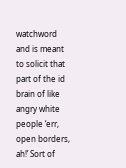watchword and is meant to solicit that part of the id brain of like angry white people ‘err, open borders, ah!’ Sort of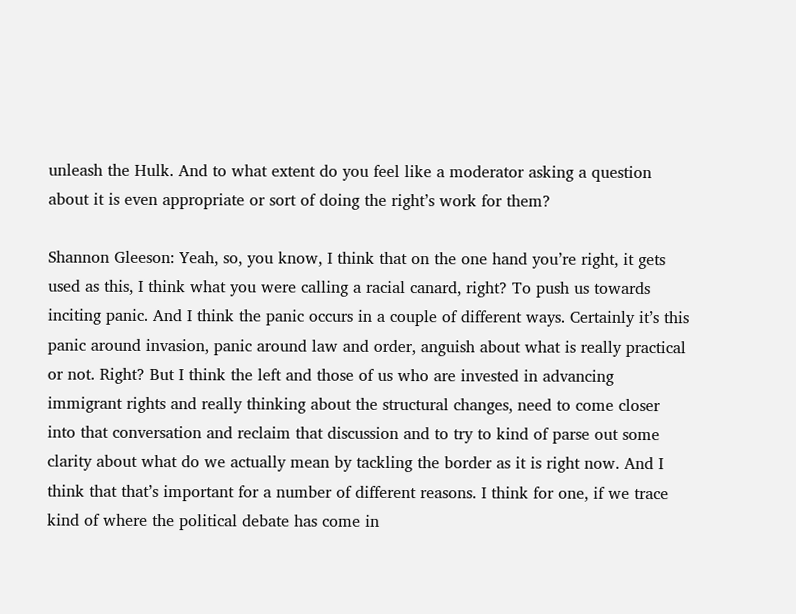unleash the Hulk. And to what extent do you feel like a moderator asking a question about it is even appropriate or sort of doing the right’s work for them?

Shannon Gleeson: Yeah, so, you know, I think that on the one hand you’re right, it gets used as this, I think what you were calling a racial canard, right? To push us towards inciting panic. And I think the panic occurs in a couple of different ways. Certainly it’s this panic around invasion, panic around law and order, anguish about what is really practical or not. Right? But I think the left and those of us who are invested in advancing immigrant rights and really thinking about the structural changes, need to come closer into that conversation and reclaim that discussion and to try to kind of parse out some clarity about what do we actually mean by tackling the border as it is right now. And I think that that’s important for a number of different reasons. I think for one, if we trace kind of where the political debate has come in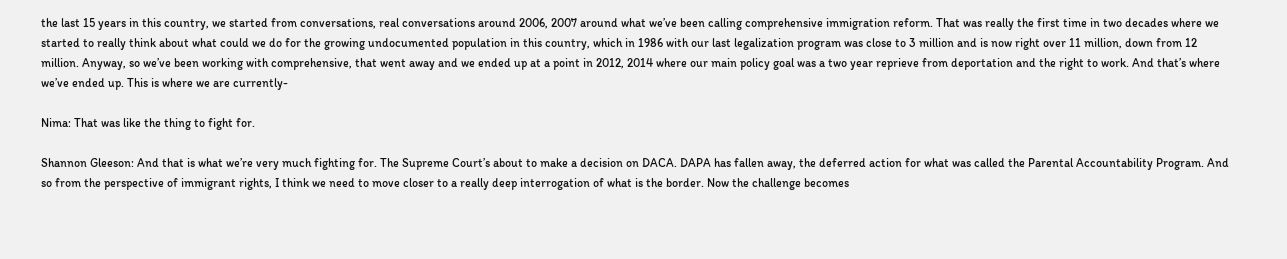the last 15 years in this country, we started from conversations, real conversations around 2006, 2007 around what we’ve been calling comprehensive immigration reform. That was really the first time in two decades where we started to really think about what could we do for the growing undocumented population in this country, which in 1986 with our last legalization program was close to 3 million and is now right over 11 million, down from 12 million. Anyway, so we’ve been working with comprehensive, that went away and we ended up at a point in 2012, 2014 where our main policy goal was a two year reprieve from deportation and the right to work. And that’s where we’ve ended up. This is where we are currently-

Nima: That was like the thing to fight for.

Shannon Gleeson: And that is what we’re very much fighting for. The Supreme Court’s about to make a decision on DACA. DAPA has fallen away, the deferred action for what was called the Parental Accountability Program. And so from the perspective of immigrant rights, I think we need to move closer to a really deep interrogation of what is the border. Now the challenge becomes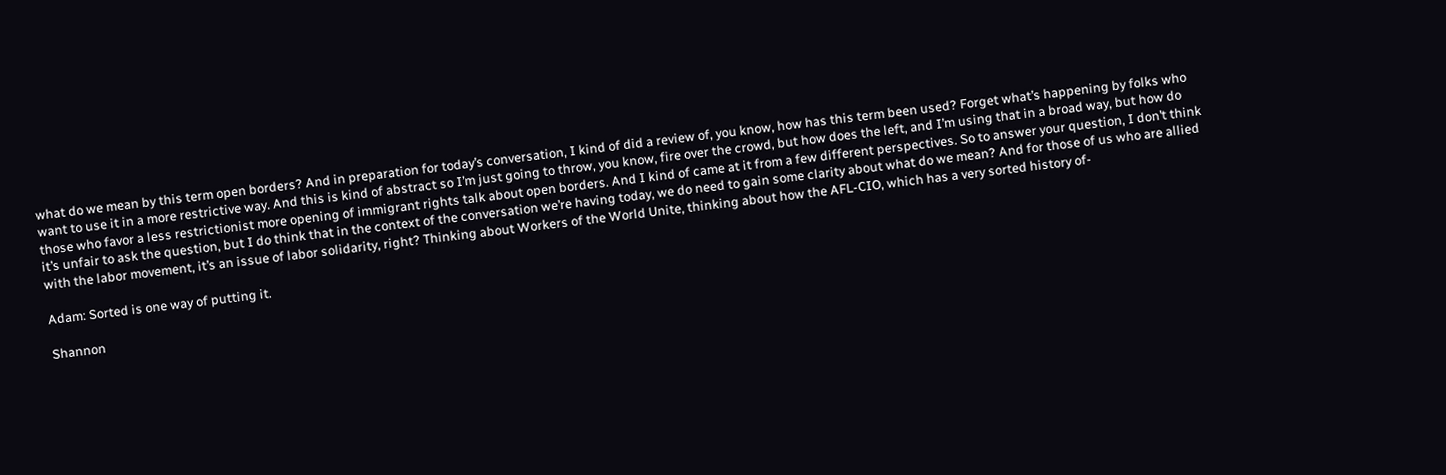what do we mean by this term open borders? And in preparation for today’s conversation, I kind of did a review of, you know, how has this term been used? Forget what’s happening by folks who want to use it in a more restrictive way. And this is kind of abstract so I’m just going to throw, you know, fire over the crowd, but how does the left, and I’m using that in a broad way, but how do those who favor a less restrictionist more opening of immigrant rights talk about open borders. And I kind of came at it from a few different perspectives. So to answer your question, I don’t think it’s unfair to ask the question, but I do think that in the context of the conversation we’re having today, we do need to gain some clarity about what do we mean? And for those of us who are allied with the labor movement, it’s an issue of labor solidarity, right? Thinking about Workers of the World Unite, thinking about how the AFL-CIO, which has a very sorted history of-

Adam: Sorted is one way of putting it.

Shannon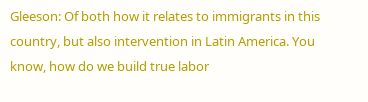Gleeson: Of both how it relates to immigrants in this country, but also intervention in Latin America. You know, how do we build true labor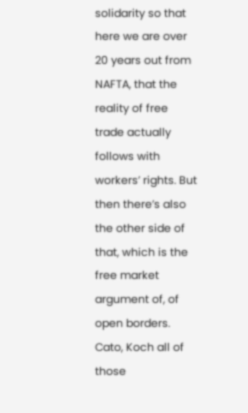solidarity so that here we are over 20 years out from NAFTA, that the reality of free trade actually follows with workers’ rights. But then there’s also the other side of that, which is the free market argument of, of open borders. Cato, Koch all of those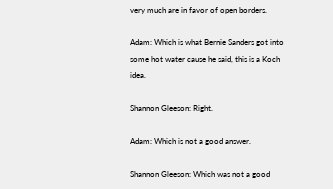very much are in favor of open borders.

Adam: Which is what Bernie Sanders got into some hot water cause he said, this is a Koch idea.

Shannon Gleeson: Right.

Adam: Which is not a good answer.

Shannon Gleeson: Which was not a good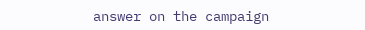answer on the campaign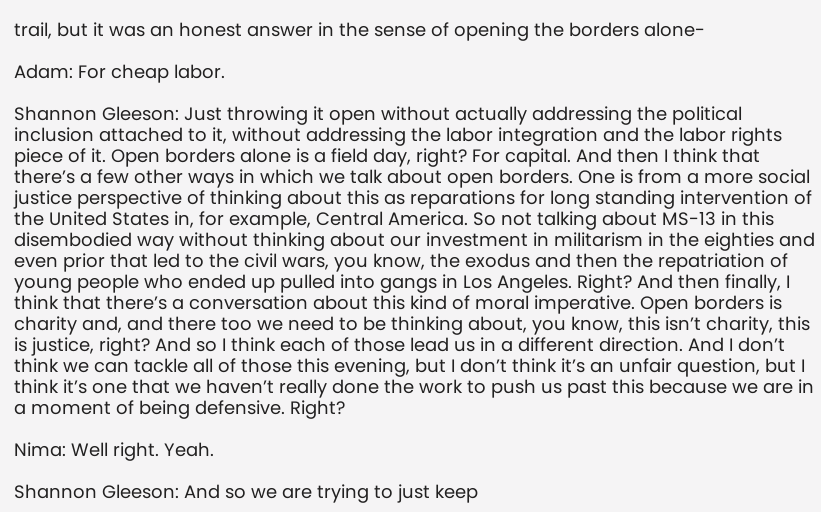trail, but it was an honest answer in the sense of opening the borders alone-

Adam: For cheap labor.

Shannon Gleeson: Just throwing it open without actually addressing the political inclusion attached to it, without addressing the labor integration and the labor rights piece of it. Open borders alone is a field day, right? For capital. And then I think that there’s a few other ways in which we talk about open borders. One is from a more social justice perspective of thinking about this as reparations for long standing intervention of the United States in, for example, Central America. So not talking about MS-13 in this disembodied way without thinking about our investment in militarism in the eighties and even prior that led to the civil wars, you know, the exodus and then the repatriation of young people who ended up pulled into gangs in Los Angeles. Right? And then finally, I think that there’s a conversation about this kind of moral imperative. Open borders is charity and, and there too we need to be thinking about, you know, this isn’t charity, this is justice, right? And so I think each of those lead us in a different direction. And I don’t think we can tackle all of those this evening, but I don’t think it’s an unfair question, but I think it’s one that we haven’t really done the work to push us past this because we are in a moment of being defensive. Right?

Nima: Well right. Yeah.

Shannon Gleeson: And so we are trying to just keep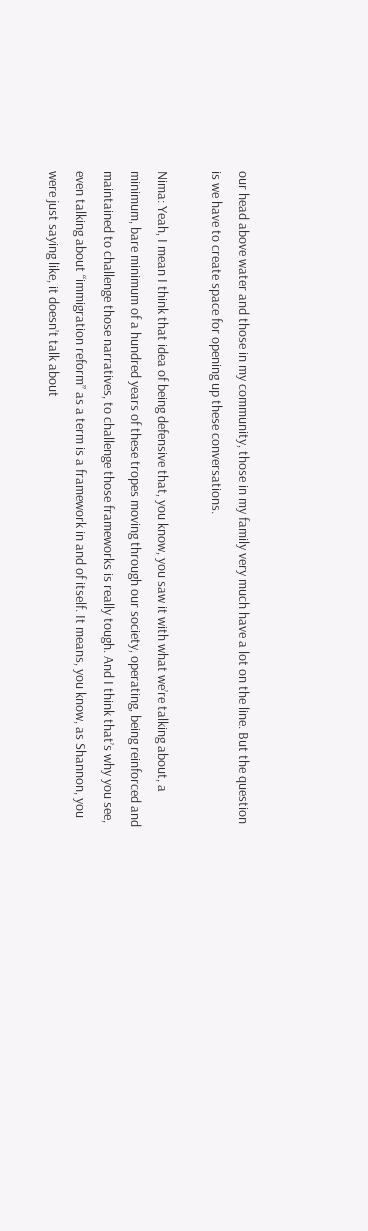our head above water and those in my community, those in my family very much have a lot on the line. But the question is we have to create space for opening up these conversations.

Nima: Yeah, I mean I think that idea of being defensive that, you know, you saw it with what we’re talking about, a minimum, bare minimum of a hundred years of these tropes moving through our society, operating, being reinforced and maintained to challenge those narratives, to challenge those frameworks is really tough. And I think that’s why you see, even talking about “immigration reform” as a term is a framework in and of itself. It means, you know, as Shannon, you were just saying like, it doesn’t talk about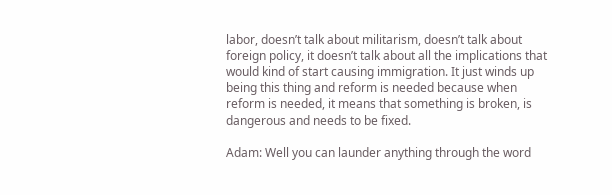labor, doesn’t talk about militarism, doesn’t talk about foreign policy, it doesn’t talk about all the implications that would kind of start causing immigration. It just winds up being this thing and reform is needed because when reform is needed, it means that something is broken, is dangerous and needs to be fixed.

Adam: Well you can launder anything through the word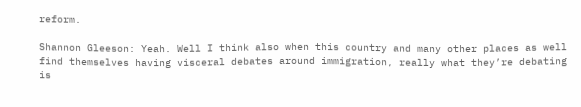reform.

Shannon Gleeson: Yeah. Well I think also when this country and many other places as well find themselves having visceral debates around immigration, really what they’re debating is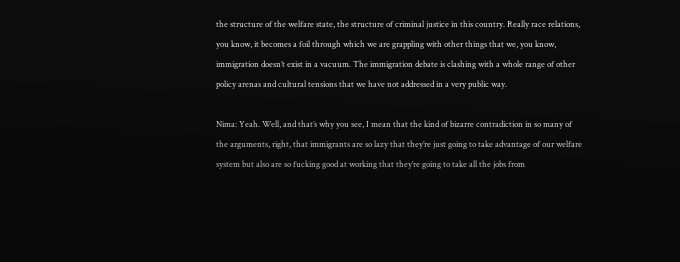the structure of the welfare state, the structure of criminal justice in this country. Really race relations, you know, it becomes a foil through which we are grappling with other things that we, you know, immigration doesn’t exist in a vacuum. The immigration debate is clashing with a whole range of other policy arenas and cultural tensions that we have not addressed in a very public way.

Nima: Yeah. Well, and that’s why you see, I mean that the kind of bizarre contradiction in so many of the arguments, right, that immigrants are so lazy that they’re just going to take advantage of our welfare system but also are so fucking good at working that they’re going to take all the jobs from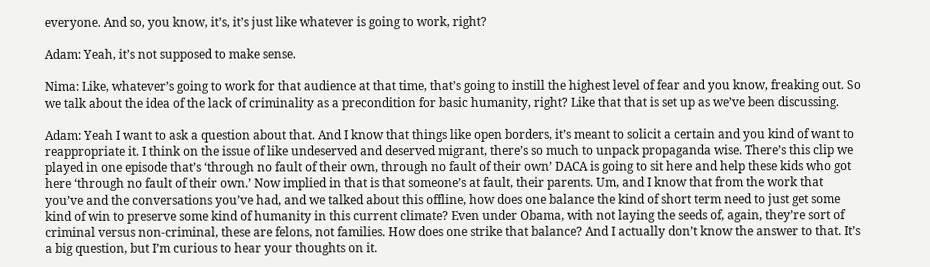everyone. And so, you know, it’s, it’s just like whatever is going to work, right?

Adam: Yeah, it’s not supposed to make sense.

Nima: Like, whatever’s going to work for that audience at that time, that’s going to instill the highest level of fear and you know, freaking out. So we talk about the idea of the lack of criminality as a precondition for basic humanity, right? Like that that is set up as we’ve been discussing.

Adam: Yeah I want to ask a question about that. And I know that things like open borders, it’s meant to solicit a certain and you kind of want to reappropriate it. I think on the issue of like undeserved and deserved migrant, there’s so much to unpack propaganda wise. There’s this clip we played in one episode that’s ‘through no fault of their own, through no fault of their own’ DACA is going to sit here and help these kids who got here ‘through no fault of their own.’ Now implied in that is that someone’s at fault, their parents. Um, and I know that from the work that you’ve and the conversations you’ve had, and we talked about this offline, how does one balance the kind of short term need to just get some kind of win to preserve some kind of humanity in this current climate? Even under Obama, with not laying the seeds of, again, they’re sort of criminal versus non-criminal, these are felons, not families. How does one strike that balance? And I actually don’t know the answer to that. It’s a big question, but I’m curious to hear your thoughts on it.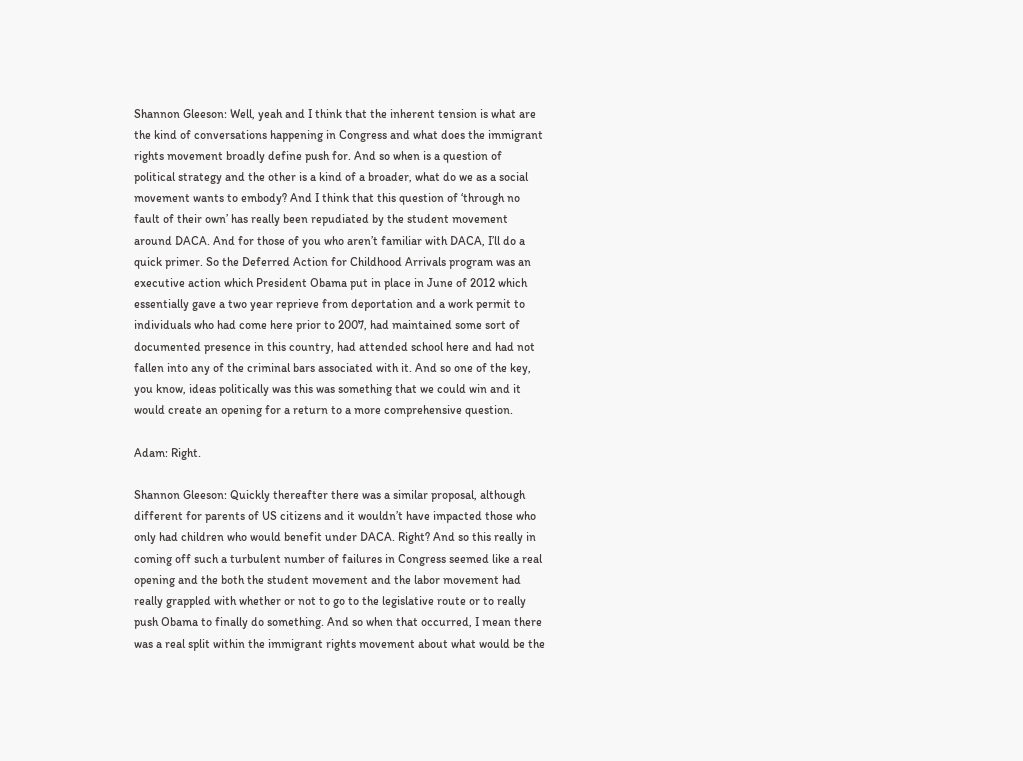Shannon Gleeson: Well, yeah and I think that the inherent tension is what are the kind of conversations happening in Congress and what does the immigrant rights movement broadly define push for. And so when is a question of political strategy and the other is a kind of a broader, what do we as a social movement wants to embody? And I think that this question of ‘through no fault of their own’ has really been repudiated by the student movement around DACA. And for those of you who aren’t familiar with DACA, I’ll do a quick primer. So the Deferred Action for Childhood Arrivals program was an executive action which President Obama put in place in June of 2012 which essentially gave a two year reprieve from deportation and a work permit to individuals who had come here prior to 2007, had maintained some sort of documented presence in this country, had attended school here and had not fallen into any of the criminal bars associated with it. And so one of the key, you know, ideas politically was this was something that we could win and it would create an opening for a return to a more comprehensive question.

Adam: Right.

Shannon Gleeson: Quickly thereafter there was a similar proposal, although different for parents of US citizens and it wouldn’t have impacted those who only had children who would benefit under DACA. Right? And so this really in coming off such a turbulent number of failures in Congress seemed like a real opening and the both the student movement and the labor movement had really grappled with whether or not to go to the legislative route or to really push Obama to finally do something. And so when that occurred, I mean there was a real split within the immigrant rights movement about what would be the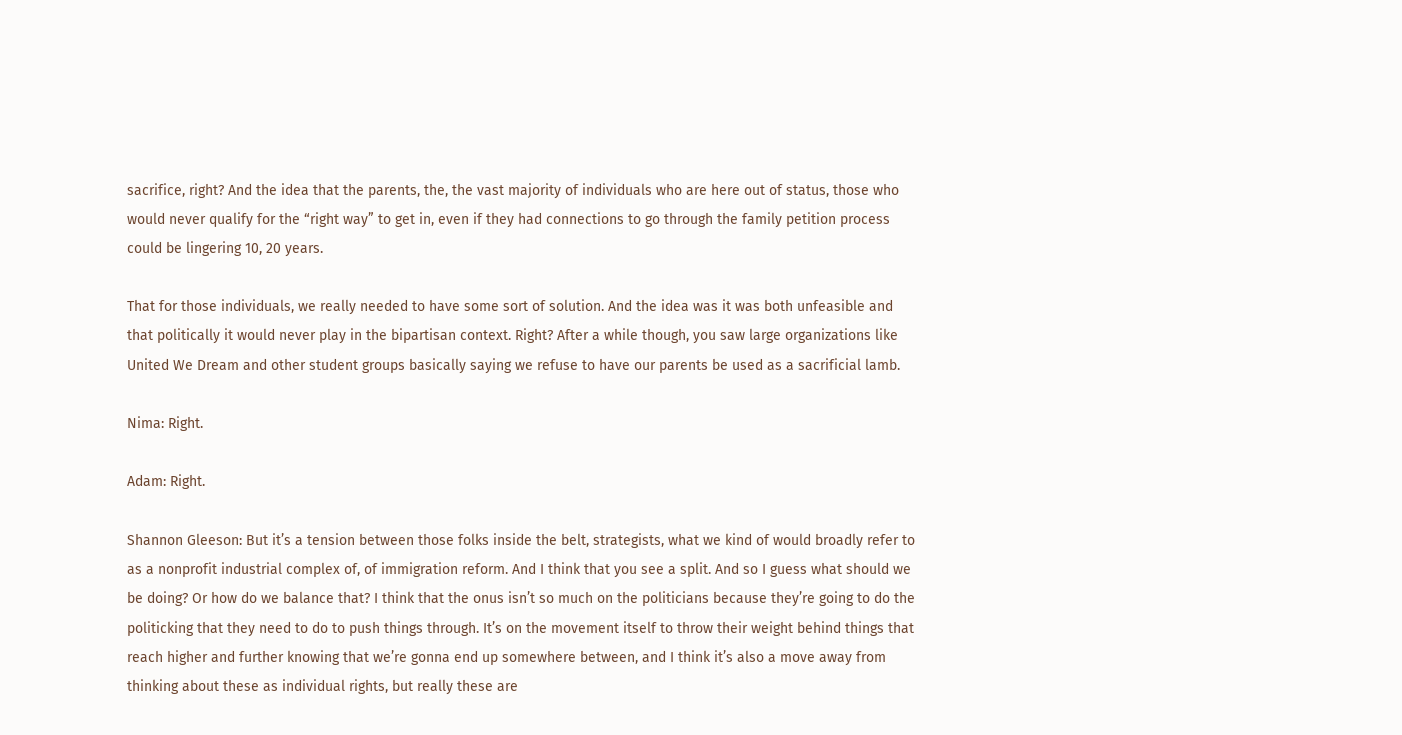sacrifice, right? And the idea that the parents, the, the vast majority of individuals who are here out of status, those who would never qualify for the “right way” to get in, even if they had connections to go through the family petition process could be lingering 10, 20 years.

That for those individuals, we really needed to have some sort of solution. And the idea was it was both unfeasible and that politically it would never play in the bipartisan context. Right? After a while though, you saw large organizations like United We Dream and other student groups basically saying we refuse to have our parents be used as a sacrificial lamb.

Nima: Right.

Adam: Right.

Shannon Gleeson: But it’s a tension between those folks inside the belt, strategists, what we kind of would broadly refer to as a nonprofit industrial complex of, of immigration reform. And I think that you see a split. And so I guess what should we be doing? Or how do we balance that? I think that the onus isn’t so much on the politicians because they’re going to do the politicking that they need to do to push things through. It’s on the movement itself to throw their weight behind things that reach higher and further knowing that we’re gonna end up somewhere between, and I think it’s also a move away from thinking about these as individual rights, but really these are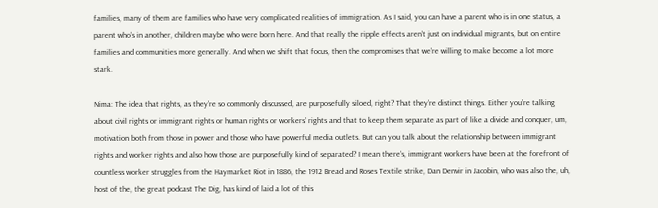families, many of them are families who have very complicated realities of immigration. As I said, you can have a parent who is in one status, a parent who’s in another, children maybe who were born here. And that really the ripple effects aren’t just on individual migrants, but on entire families and communities more generally. And when we shift that focus, then the compromises that we’re willing to make become a lot more stark.

Nima: The idea that rights, as they’re so commonly discussed, are purposefully siloed, right? That they’re distinct things. Either you’re talking about civil rights or immigrant rights or human rights or workers’ rights and that to keep them separate as part of like a divide and conquer, um, motivation both from those in power and those who have powerful media outlets. But can you talk about the relationship between immigrant rights and worker rights and also how those are purposefully kind of separated? I mean there’s, immigrant workers have been at the forefront of countless worker struggles from the Haymarket Riot in 1886, the 1912 Bread and Roses Textile strike, Dan Denvir in Jacobin, who was also the, uh, host of the, the great podcast The Dig, has kind of laid a lot of this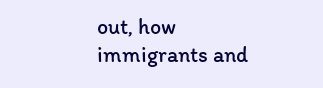out, how immigrants and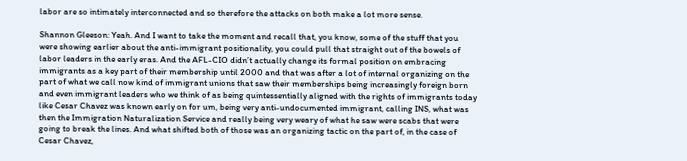labor are so intimately interconnected and so therefore the attacks on both make a lot more sense.

Shannon Gleeson: Yeah. And I want to take the moment and recall that, you know, some of the stuff that you were showing earlier about the anti-immigrant positionality, you could pull that straight out of the bowels of labor leaders in the early eras. And the AFL-CIO didn’t actually change its formal position on embracing immigrants as a key part of their membership until 2000 and that was after a lot of internal organizing on the part of what we call now kind of immigrant unions that saw their memberships being increasingly foreign born and even immigrant leaders who we think of as being quintessentially aligned with the rights of immigrants today like Cesar Chavez was known early on for um, being very anti-undocumented immigrant, calling INS, what was then the Immigration Naturalization Service and really being very weary of what he saw were scabs that were going to break the lines. And what shifted both of those was an organizing tactic on the part of, in the case of Cesar Chavez,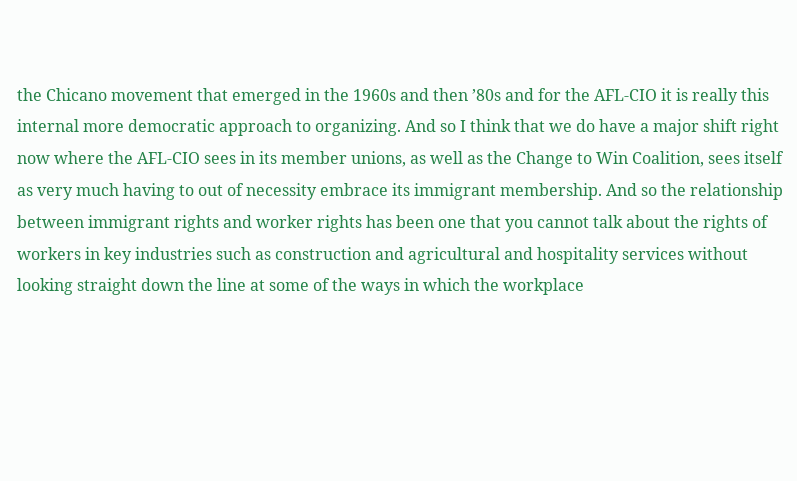the Chicano movement that emerged in the 1960s and then ’80s and for the AFL-CIO it is really this internal more democratic approach to organizing. And so I think that we do have a major shift right now where the AFL-CIO sees in its member unions, as well as the Change to Win Coalition, sees itself as very much having to out of necessity embrace its immigrant membership. And so the relationship between immigrant rights and worker rights has been one that you cannot talk about the rights of workers in key industries such as construction and agricultural and hospitality services without looking straight down the line at some of the ways in which the workplace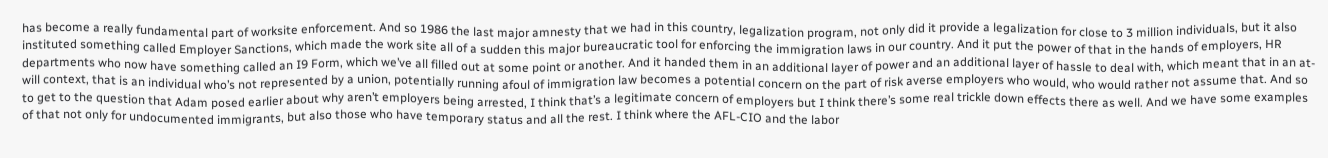has become a really fundamental part of worksite enforcement. And so 1986 the last major amnesty that we had in this country, legalization program, not only did it provide a legalization for close to 3 million individuals, but it also instituted something called Employer Sanctions, which made the work site all of a sudden this major bureaucratic tool for enforcing the immigration laws in our country. And it put the power of that in the hands of employers, HR departments who now have something called an I9 Form, which we’ve all filled out at some point or another. And it handed them in an additional layer of power and an additional layer of hassle to deal with, which meant that in an at-will context, that is an individual who’s not represented by a union, potentially running afoul of immigration law becomes a potential concern on the part of risk averse employers who would, who would rather not assume that. And so to get to the question that Adam posed earlier about why aren’t employers being arrested, I think that’s a legitimate concern of employers but I think there’s some real trickle down effects there as well. And we have some examples of that not only for undocumented immigrants, but also those who have temporary status and all the rest. I think where the AFL-CIO and the labor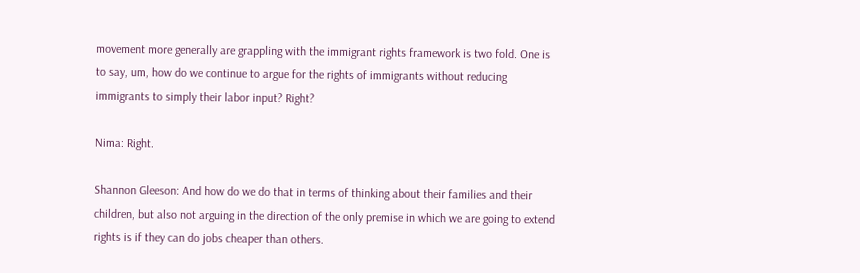movement more generally are grappling with the immigrant rights framework is two fold. One is to say, um, how do we continue to argue for the rights of immigrants without reducing immigrants to simply their labor input? Right?

Nima: Right.

Shannon Gleeson: And how do we do that in terms of thinking about their families and their children, but also not arguing in the direction of the only premise in which we are going to extend rights is if they can do jobs cheaper than others.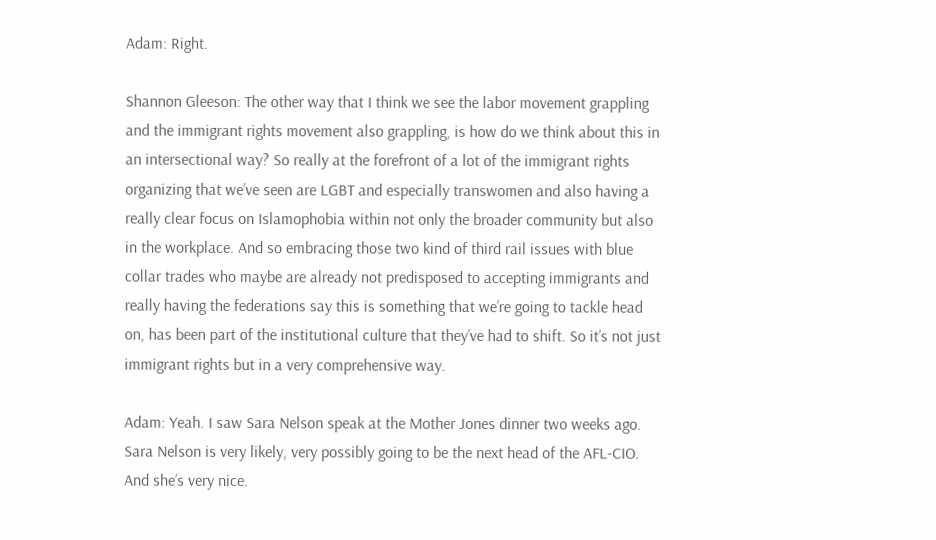Adam: Right.

Shannon Gleeson: The other way that I think we see the labor movement grappling and the immigrant rights movement also grappling, is how do we think about this in an intersectional way? So really at the forefront of a lot of the immigrant rights organizing that we’ve seen are LGBT and especially transwomen and also having a really clear focus on Islamophobia within not only the broader community but also in the workplace. And so embracing those two kind of third rail issues with blue collar trades who maybe are already not predisposed to accepting immigrants and really having the federations say this is something that we’re going to tackle head on, has been part of the institutional culture that they’ve had to shift. So it’s not just immigrant rights but in a very comprehensive way.

Adam: Yeah. I saw Sara Nelson speak at the Mother Jones dinner two weeks ago. Sara Nelson is very likely, very possibly going to be the next head of the AFL-CIO. And she’s very nice.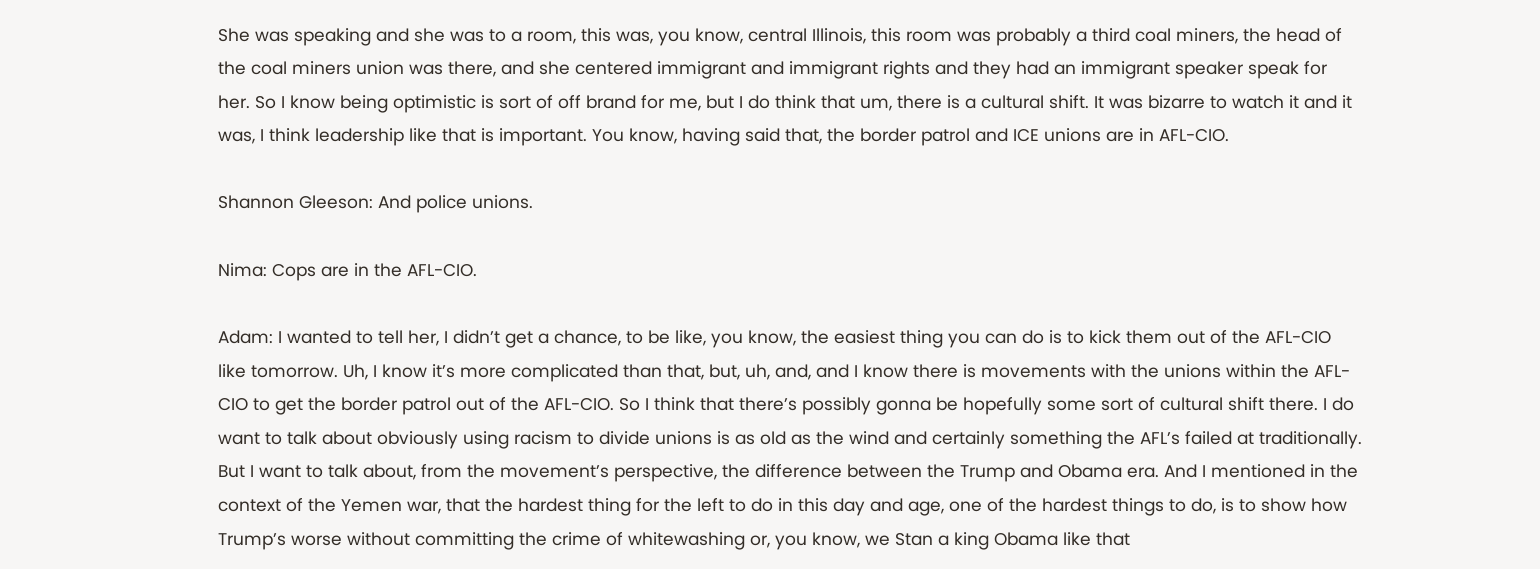She was speaking and she was to a room, this was, you know, central Illinois, this room was probably a third coal miners, the head of the coal miners union was there, and she centered immigrant and immigrant rights and they had an immigrant speaker speak for her. So I know being optimistic is sort of off brand for me, but I do think that um, there is a cultural shift. It was bizarre to watch it and it was, I think leadership like that is important. You know, having said that, the border patrol and ICE unions are in AFL-CIO.

Shannon Gleeson: And police unions.

Nima: Cops are in the AFL-CIO.

Adam: I wanted to tell her, I didn’t get a chance, to be like, you know, the easiest thing you can do is to kick them out of the AFL-CIO like tomorrow. Uh, I know it’s more complicated than that, but, uh, and, and I know there is movements with the unions within the AFL-CIO to get the border patrol out of the AFL-CIO. So I think that there’s possibly gonna be hopefully some sort of cultural shift there. I do want to talk about obviously using racism to divide unions is as old as the wind and certainly something the AFL’s failed at traditionally. But I want to talk about, from the movement’s perspective, the difference between the Trump and Obama era. And I mentioned in the context of the Yemen war, that the hardest thing for the left to do in this day and age, one of the hardest things to do, is to show how Trump’s worse without committing the crime of whitewashing or, you know, we Stan a king Obama like that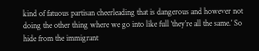kind of fatuous partisan cheerleading that is dangerous and however not doing the other thing where we go into like full ‘they’re all the same.’ So hide from the immigrant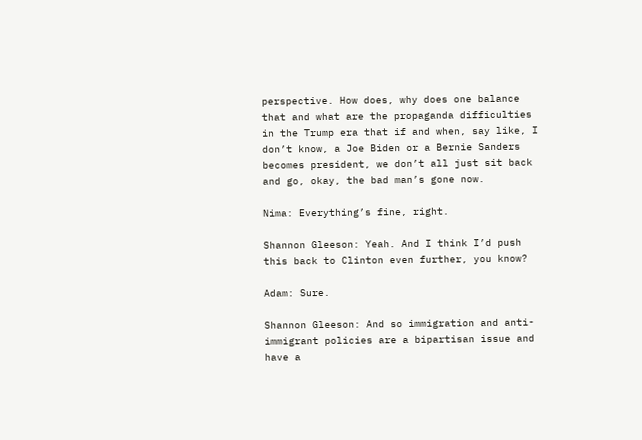perspective. How does, why does one balance that and what are the propaganda difficulties in the Trump era that if and when, say like, I don’t know, a Joe Biden or a Bernie Sanders becomes president, we don’t all just sit back and go, okay, the bad man’s gone now.

Nima: Everything’s fine, right.

Shannon Gleeson: Yeah. And I think I’d push this back to Clinton even further, you know?

Adam: Sure.

Shannon Gleeson: And so immigration and anti-immigrant policies are a bipartisan issue and have a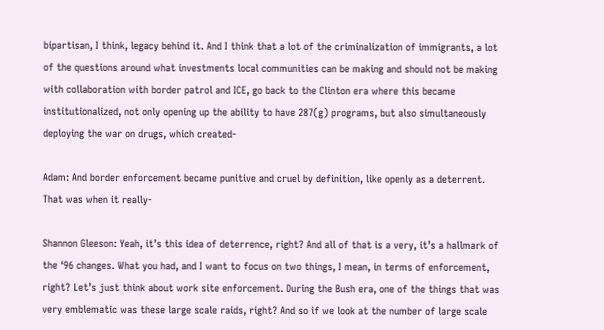bipartisan, I think, legacy behind it. And I think that a lot of the criminalization of immigrants, a lot of the questions around what investments local communities can be making and should not be making with collaboration with border patrol and ICE, go back to the Clinton era where this became institutionalized, not only opening up the ability to have 287(g) programs, but also simultaneously deploying the war on drugs, which created-

Adam: And border enforcement became punitive and cruel by definition, like openly as a deterrent. That was when it really-

Shannon Gleeson: Yeah, it’s this idea of deterrence, right? And all of that is a very, it’s a hallmark of the ‘96 changes. What you had, and I want to focus on two things, I mean, in terms of enforcement, right? Let’s just think about work site enforcement. During the Bush era, one of the things that was very emblematic was these large scale raids, right? And so if we look at the number of large scale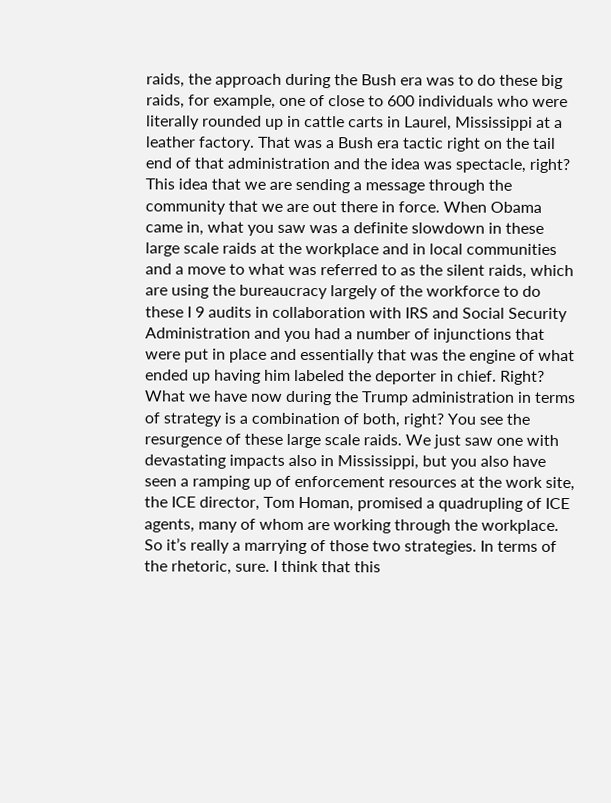raids, the approach during the Bush era was to do these big raids, for example, one of close to 600 individuals who were literally rounded up in cattle carts in Laurel, Mississippi at a leather factory. That was a Bush era tactic right on the tail end of that administration and the idea was spectacle, right? This idea that we are sending a message through the community that we are out there in force. When Obama came in, what you saw was a definite slowdown in these large scale raids at the workplace and in local communities and a move to what was referred to as the silent raids, which are using the bureaucracy largely of the workforce to do these I 9 audits in collaboration with IRS and Social Security Administration and you had a number of injunctions that were put in place and essentially that was the engine of what ended up having him labeled the deporter in chief. Right? What we have now during the Trump administration in terms of strategy is a combination of both, right? You see the resurgence of these large scale raids. We just saw one with devastating impacts also in Mississippi, but you also have seen a ramping up of enforcement resources at the work site, the ICE director, Tom Homan, promised a quadrupling of ICE agents, many of whom are working through the workplace. So it’s really a marrying of those two strategies. In terms of the rhetoric, sure. I think that this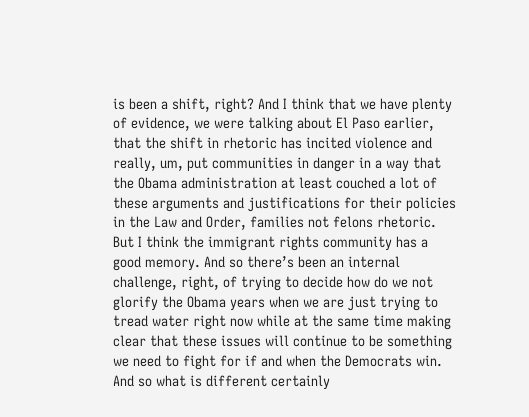is been a shift, right? And I think that we have plenty of evidence, we were talking about El Paso earlier, that the shift in rhetoric has incited violence and really, um, put communities in danger in a way that the Obama administration at least couched a lot of these arguments and justifications for their policies in the Law and Order, families not felons rhetoric. But I think the immigrant rights community has a good memory. And so there’s been an internal challenge, right, of trying to decide how do we not glorify the Obama years when we are just trying to tread water right now while at the same time making clear that these issues will continue to be something we need to fight for if and when the Democrats win. And so what is different certainly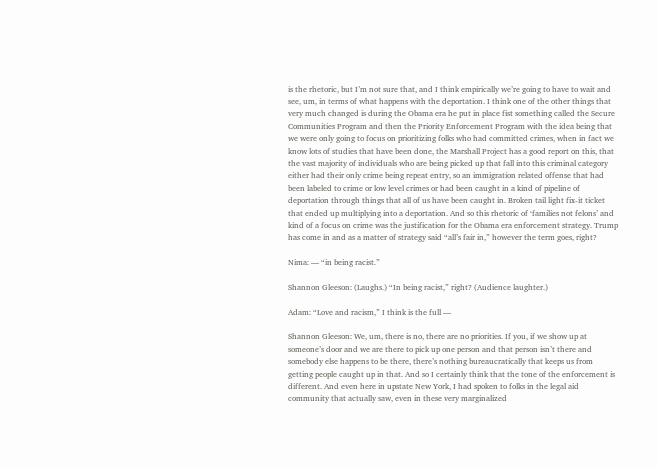is the rhetoric, but I’m not sure that, and I think empirically we’re going to have to wait and see, um, in terms of what happens with the deportation. I think one of the other things that very much changed is during the Obama era he put in place fist something called the Secure Communities Program and then the Priority Enforcement Program with the idea being that we were only going to focus on prioritizing folks who had committed crimes, when in fact we know lots of studies that have been done, the Marshall Project has a good report on this, that the vast majority of individuals who are being picked up that fall into this criminal category either had their only crime being repeat entry, so an immigration related offense that had been labeled to crime or low level crimes or had been caught in a kind of pipeline of deportation through things that all of us have been caught in. Broken tail light fix-it ticket that ended up multiplying into a deportation. And so this rhetoric of ‘families not felons’ and kind of a focus on crime was the justification for the Obama era enforcement strategy. Trump has come in and as a matter of strategy said “all’s fair in,” however the term goes, right?

Nima: — “in being racist.”

Shannon Gleeson: (Laughs.) “In being racist,” right? (Audience laughter.)

Adam: “Love and racism,” I think is the full —

Shannon Gleeson: We, um, there is no, there are no priorities. If you, if we show up at someone’s door and we are there to pick up one person and that person isn’t there and somebody else happens to be there, there’s nothing bureaucratically that keeps us from getting people caught up in that. And so I certainly think that the tone of the enforcement is different. And even here in upstate New York, I had spoken to folks in the legal aid community that actually saw, even in these very marginalized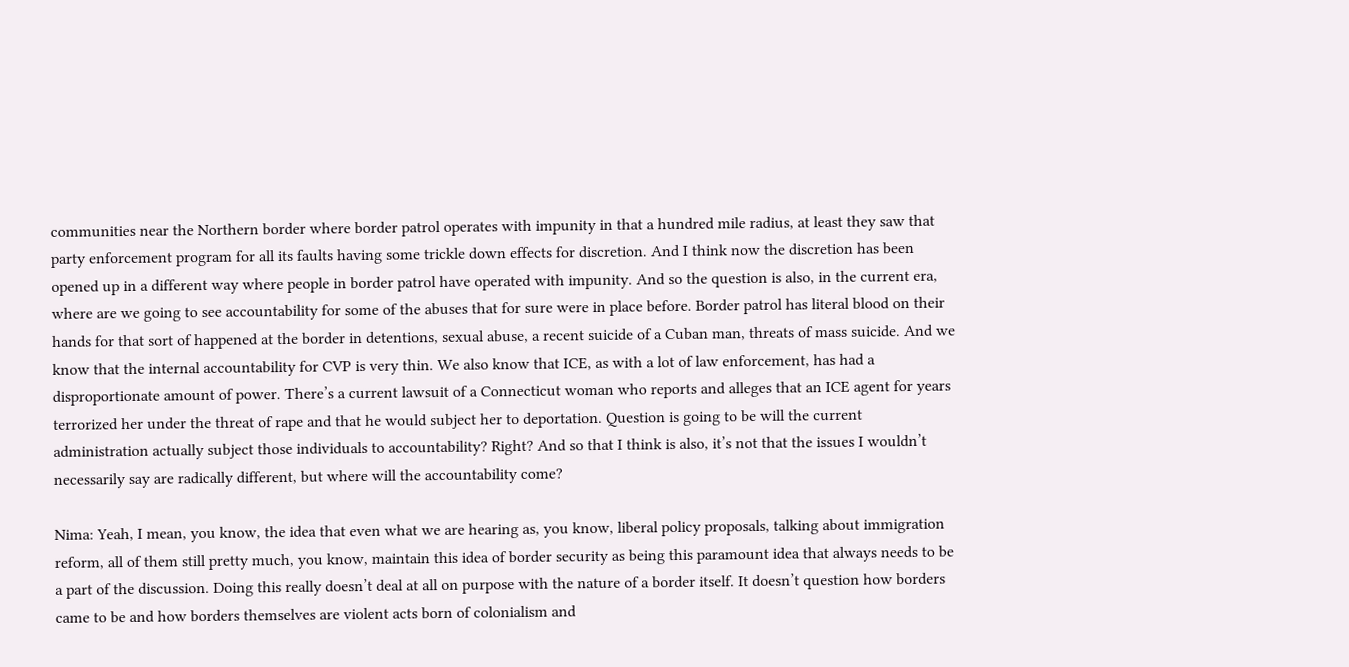communities near the Northern border where border patrol operates with impunity in that a hundred mile radius, at least they saw that party enforcement program for all its faults having some trickle down effects for discretion. And I think now the discretion has been opened up in a different way where people in border patrol have operated with impunity. And so the question is also, in the current era, where are we going to see accountability for some of the abuses that for sure were in place before. Border patrol has literal blood on their hands for that sort of happened at the border in detentions, sexual abuse, a recent suicide of a Cuban man, threats of mass suicide. And we know that the internal accountability for CVP is very thin. We also know that ICE, as with a lot of law enforcement, has had a disproportionate amount of power. There’s a current lawsuit of a Connecticut woman who reports and alleges that an ICE agent for years terrorized her under the threat of rape and that he would subject her to deportation. Question is going to be will the current administration actually subject those individuals to accountability? Right? And so that I think is also, it’s not that the issues I wouldn’t necessarily say are radically different, but where will the accountability come?

Nima: Yeah, I mean, you know, the idea that even what we are hearing as, you know, liberal policy proposals, talking about immigration reform, all of them still pretty much, you know, maintain this idea of border security as being this paramount idea that always needs to be a part of the discussion. Doing this really doesn’t deal at all on purpose with the nature of a border itself. It doesn’t question how borders came to be and how borders themselves are violent acts born of colonialism and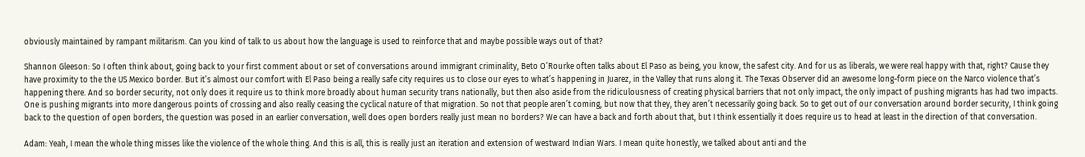obviously maintained by rampant militarism. Can you kind of talk to us about how the language is used to reinforce that and maybe possible ways out of that?

Shannon Gleeson: So I often think about, going back to your first comment about or set of conversations around immigrant criminality, Beto O’Rourke often talks about El Paso as being, you know, the safest city. And for us as liberals, we were real happy with that, right? Cause they have proximity to the the US Mexico border. But it’s almost our comfort with El Paso being a really safe city requires us to close our eyes to what’s happening in Juarez, in the Valley that runs along it. The Texas Observer did an awesome long-form piece on the Narco violence that’s happening there. And so border security, not only does it require us to think more broadly about human security trans nationally, but then also aside from the ridiculousness of creating physical barriers that not only impact, the only impact of pushing migrants has had two impacts. One is pushing migrants into more dangerous points of crossing and also really ceasing the cyclical nature of that migration. So not that people aren’t coming, but now that they, they aren’t necessarily going back. So to get out of our conversation around border security, I think going back to the question of open borders, the question was posed in an earlier conversation, well does open borders really just mean no borders? We can have a back and forth about that, but I think essentially it does require us to head at least in the direction of that conversation.

Adam: Yeah, I mean the whole thing misses like the violence of the whole thing. And this is all, this is really just an iteration and extension of westward Indian Wars. I mean quite honestly, we talked about anti and the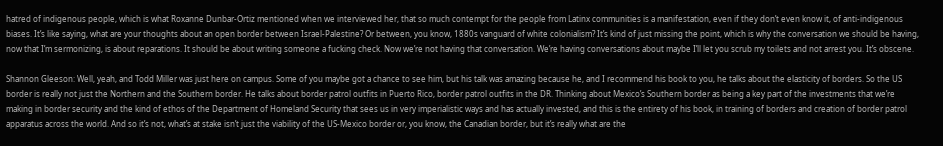hatred of indigenous people, which is what Roxanne Dunbar-Ortiz mentioned when we interviewed her, that so much contempt for the people from Latinx communities is a manifestation, even if they don’t even know it, of anti-indigenous biases. It’s like saying, what are your thoughts about an open border between Israel-Palestine? Or between, you know, 1880s vanguard of white colonialism? It’s kind of just missing the point, which is why the conversation we should be having, now that I’m sermonizing, is about reparations. It should be about writing someone a fucking check. Now we’re not having that conversation. We’re having conversations about maybe I’ll let you scrub my toilets and not arrest you. It’s obscene.

Shannon Gleeson: Well, yeah, and Todd Miller was just here on campus. Some of you maybe got a chance to see him, but his talk was amazing because he, and I recommend his book to you, he talks about the elasticity of borders. So the US border is really not just the Northern and the Southern border. He talks about border patrol outfits in Puerto Rico, border patrol outfits in the DR. Thinking about Mexico’s Southern border as being a key part of the investments that we’re making in border security and the kind of ethos of the Department of Homeland Security that sees us in very imperialistic ways and has actually invested, and this is the entirety of his book, in training of borders and creation of border patrol apparatus across the world. And so it’s not, what’s at stake isn’t just the viability of the US-Mexico border or, you know, the Canadian border, but it’s really what are the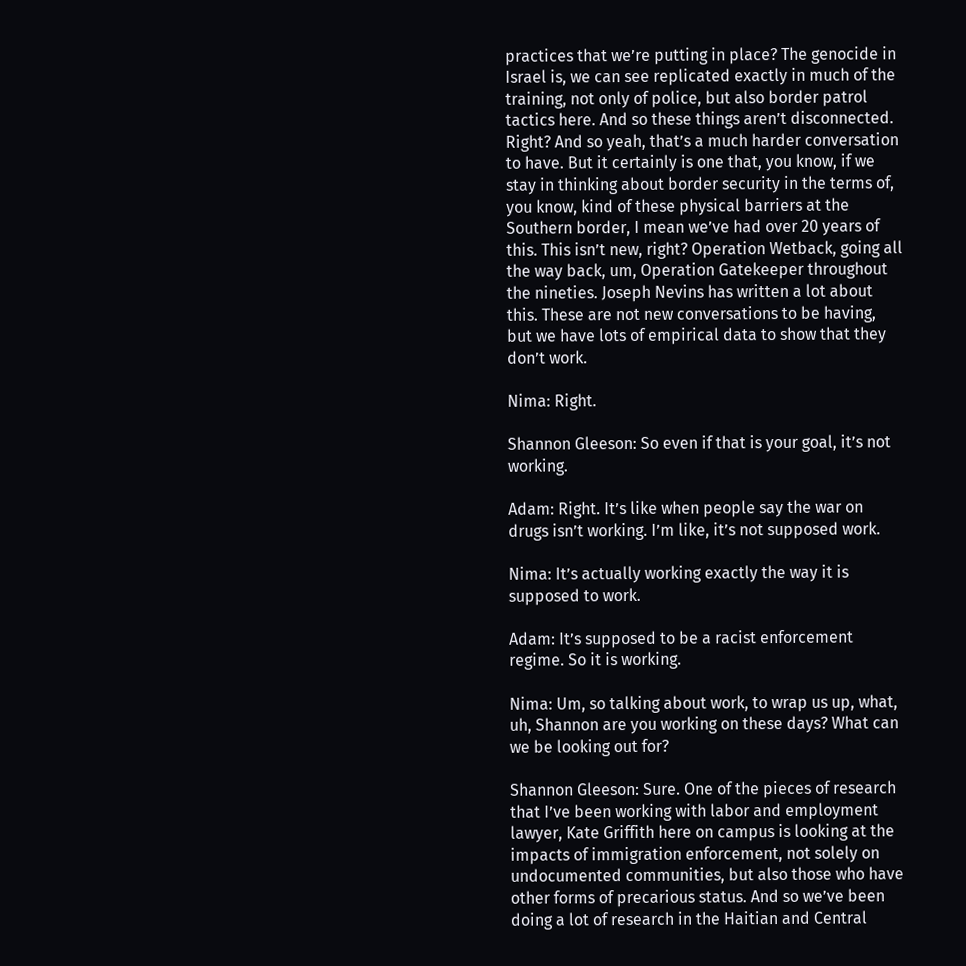practices that we’re putting in place? The genocide in Israel is, we can see replicated exactly in much of the training, not only of police, but also border patrol tactics here. And so these things aren’t disconnected. Right? And so yeah, that’s a much harder conversation to have. But it certainly is one that, you know, if we stay in thinking about border security in the terms of, you know, kind of these physical barriers at the Southern border, I mean we’ve had over 20 years of this. This isn’t new, right? Operation Wetback, going all the way back, um, Operation Gatekeeper throughout the nineties. Joseph Nevins has written a lot about this. These are not new conversations to be having, but we have lots of empirical data to show that they don’t work.

Nima: Right.

Shannon Gleeson: So even if that is your goal, it’s not working.

Adam: Right. It’s like when people say the war on drugs isn’t working. I’m like, it’s not supposed work.

Nima: It’s actually working exactly the way it is supposed to work.

Adam: It’s supposed to be a racist enforcement regime. So it is working.

Nima: Um, so talking about work, to wrap us up, what, uh, Shannon are you working on these days? What can we be looking out for?

Shannon Gleeson: Sure. One of the pieces of research that I’ve been working with labor and employment lawyer, Kate Griffith here on campus is looking at the impacts of immigration enforcement, not solely on undocumented communities, but also those who have other forms of precarious status. And so we’ve been doing a lot of research in the Haitian and Central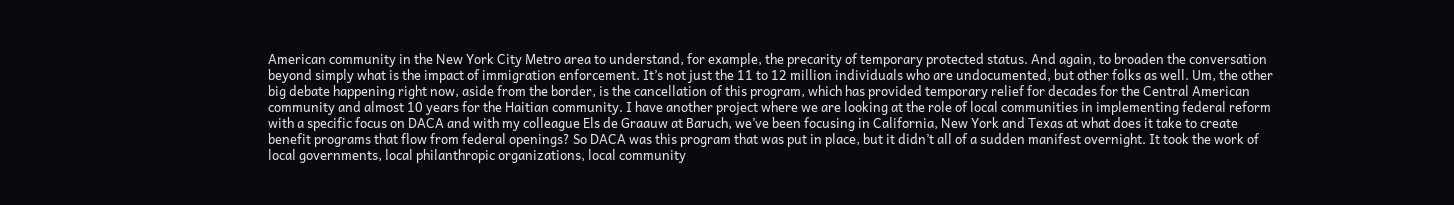American community in the New York City Metro area to understand, for example, the precarity of temporary protected status. And again, to broaden the conversation beyond simply what is the impact of immigration enforcement. It’s not just the 11 to 12 million individuals who are undocumented, but other folks as well. Um, the other big debate happening right now, aside from the border, is the cancellation of this program, which has provided temporary relief for decades for the Central American community and almost 10 years for the Haitian community. I have another project where we are looking at the role of local communities in implementing federal reform with a specific focus on DACA and with my colleague Els de Graauw at Baruch, we’ve been focusing in California, New York and Texas at what does it take to create benefit programs that flow from federal openings? So DACA was this program that was put in place, but it didn’t all of a sudden manifest overnight. It took the work of local governments, local philanthropic organizations, local community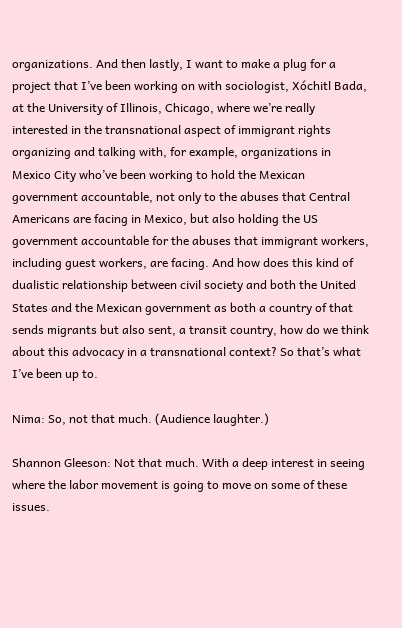organizations. And then lastly, I want to make a plug for a project that I’ve been working on with sociologist, Xóchitl Bada, at the University of Illinois, Chicago, where we’re really interested in the transnational aspect of immigrant rights organizing and talking with, for example, organizations in Mexico City who’ve been working to hold the Mexican government accountable, not only to the abuses that Central Americans are facing in Mexico, but also holding the US government accountable for the abuses that immigrant workers, including guest workers, are facing. And how does this kind of dualistic relationship between civil society and both the United States and the Mexican government as both a country of that sends migrants but also sent, a transit country, how do we think about this advocacy in a transnational context? So that’s what I’ve been up to.

Nima: So, not that much. (Audience laughter.)

Shannon Gleeson: Not that much. With a deep interest in seeing where the labor movement is going to move on some of these issues.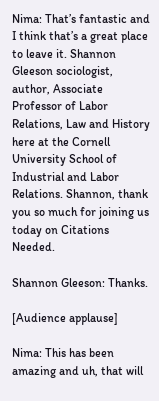Nima: That’s fantastic and I think that’s a great place to leave it. Shannon Gleeson sociologist, author, Associate Professor of Labor Relations, Law and History here at the Cornell University School of Industrial and Labor Relations. Shannon, thank you so much for joining us today on Citations Needed.

Shannon Gleeson: Thanks.

[Audience applause]

Nima: This has been amazing and uh, that will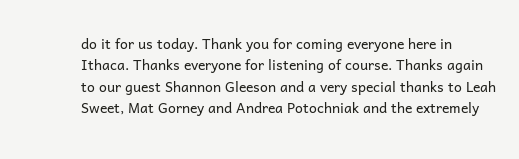do it for us today. Thank you for coming everyone here in Ithaca. Thanks everyone for listening of course. Thanks again to our guest Shannon Gleeson and a very special thanks to Leah Sweet, Mat Gorney and Andrea Potochniak and the extremely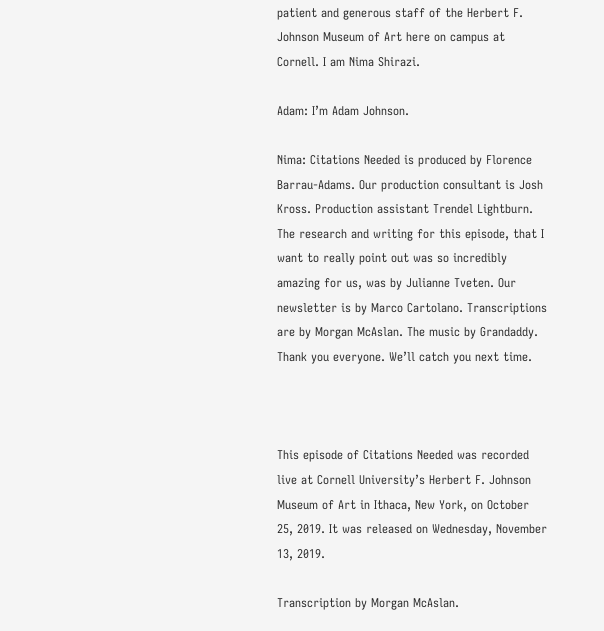patient and generous staff of the Herbert F. Johnson Museum of Art here on campus at Cornell. I am Nima Shirazi.

Adam: I’m Adam Johnson.

Nima: Citations Needed is produced by Florence Barrau-Adams. Our production consultant is Josh Kross. Production assistant Trendel Lightburn. The research and writing for this episode, that I want to really point out was so incredibly amazing for us, was by Julianne Tveten. Our newsletter is by Marco Cartolano. Transcriptions are by Morgan McAslan. The music by Grandaddy. Thank you everyone. We’ll catch you next time.



This episode of Citations Needed was recorded live at Cornell University’s Herbert F. Johnson Museum of Art in Ithaca, New York, on October 25, 2019. It was released on Wednesday, November 13, 2019.

Transcription by Morgan McAslan.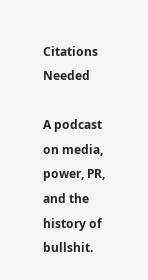Citations Needed

A podcast on media, power, PR, and the history of bullshit.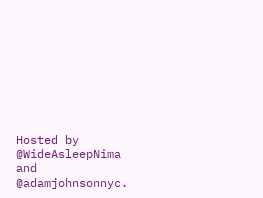Hosted by @WideAsleepNima and @adamjohnsonnyc.